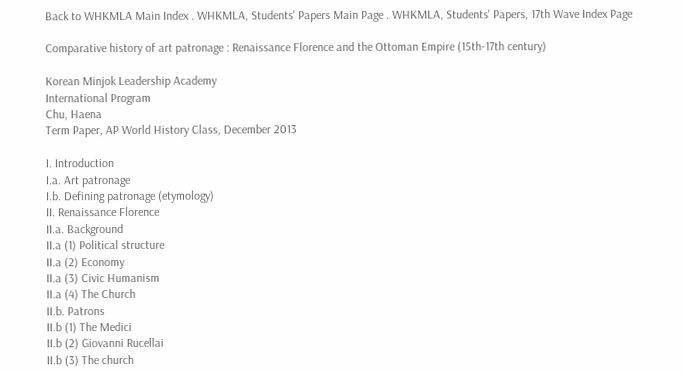Back to WHKMLA Main Index . WHKMLA, Students' Papers Main Page . WHKMLA, Students' Papers, 17th Wave Index Page

Comparative history of art patronage : Renaissance Florence and the Ottoman Empire (15th-17th century)

Korean Minjok Leadership Academy
International Program
Chu, Haena
Term Paper, AP World History Class, December 2013

I. Introduction
I.a. Art patronage
I.b. Defining patronage (etymology)
II. Renaissance Florence
II.a. Background
II.a (1) Political structure
II.a (2) Economy
II.a (3) Civic Humanism
II.a (4) The Church
II.b. Patrons
II.b (1) The Medici
II.b (2) Giovanni Rucellai
II.b (3) The church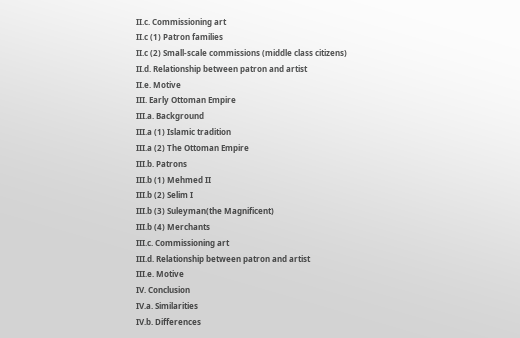II.c. Commissioning art
II.c (1) Patron families
II.c (2) Small-scale commissions (middle class citizens)
II.d. Relationship between patron and artist
II.e. Motive
III. Early Ottoman Empire
III.a. Background
III.a (1) Islamic tradition
III.a (2) The Ottoman Empire
III.b. Patrons
III.b (1) Mehmed II
III.b (2) Selim I
III.b (3) Suleyman(the Magnificent)
III.b (4) Merchants
III.c. Commissioning art
III.d. Relationship between patron and artist
III.e. Motive
IV. Conclusion
IV.a. Similarities
IV.b. Differences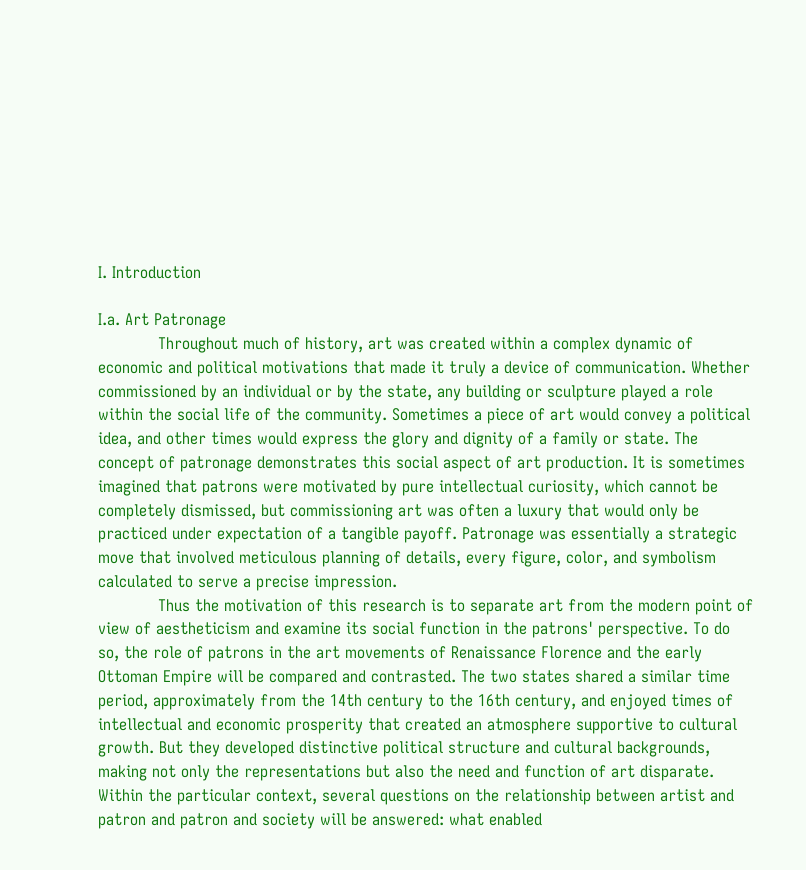I. Introduction

I.a. Art Patronage
            Throughout much of history, art was created within a complex dynamic of economic and political motivations that made it truly a device of communication. Whether commissioned by an individual or by the state, any building or sculpture played a role within the social life of the community. Sometimes a piece of art would convey a political idea, and other times would express the glory and dignity of a family or state. The concept of patronage demonstrates this social aspect of art production. It is sometimes imagined that patrons were motivated by pure intellectual curiosity, which cannot be completely dismissed, but commissioning art was often a luxury that would only be practiced under expectation of a tangible payoff. Patronage was essentially a strategic move that involved meticulous planning of details, every figure, color, and symbolism calculated to serve a precise impression.
            Thus the motivation of this research is to separate art from the modern point of view of aestheticism and examine its social function in the patrons' perspective. To do so, the role of patrons in the art movements of Renaissance Florence and the early Ottoman Empire will be compared and contrasted. The two states shared a similar time period, approximately from the 14th century to the 16th century, and enjoyed times of intellectual and economic prosperity that created an atmosphere supportive to cultural growth. But they developed distinctive political structure and cultural backgrounds, making not only the representations but also the need and function of art disparate. Within the particular context, several questions on the relationship between artist and patron and patron and society will be answered: what enabled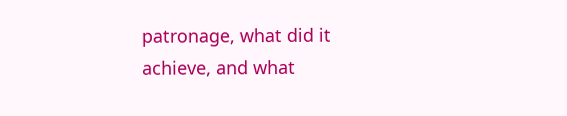patronage, what did it achieve, and what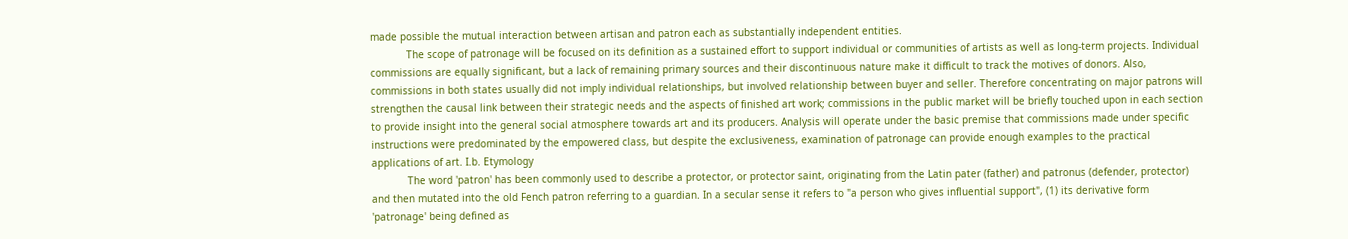made possible the mutual interaction between artisan and patron each as substantially independent entities.
            The scope of patronage will be focused on its definition as a sustained effort to support individual or communities of artists as well as long-term projects. Individual commissions are equally significant, but a lack of remaining primary sources and their discontinuous nature make it difficult to track the motives of donors. Also, commissions in both states usually did not imply individual relationships, but involved relationship between buyer and seller. Therefore concentrating on major patrons will strengthen the causal link between their strategic needs and the aspects of finished art work; commissions in the public market will be briefly touched upon in each section to provide insight into the general social atmosphere towards art and its producers. Analysis will operate under the basic premise that commissions made under specific instructions were predominated by the empowered class, but despite the exclusiveness, examination of patronage can provide enough examples to the practical applications of art. I.b. Etymology
            The word 'patron' has been commonly used to describe a protector, or protector saint, originating from the Latin pater (father) and patronus (defender, protector) and then mutated into the old Fench patron referring to a guardian. In a secular sense it refers to "a person who gives influential support", (1) its derivative form 'patronage' being defined as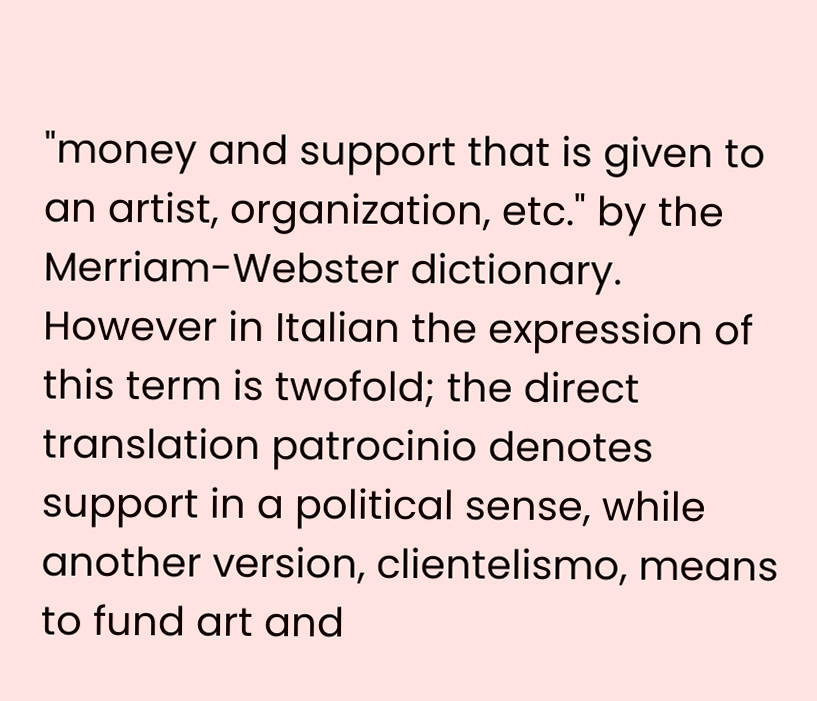"money and support that is given to an artist, organization, etc." by the Merriam-Webster dictionary. However in Italian the expression of this term is twofold; the direct translation patrocinio denotes support in a political sense, while another version, clientelismo, means to fund art and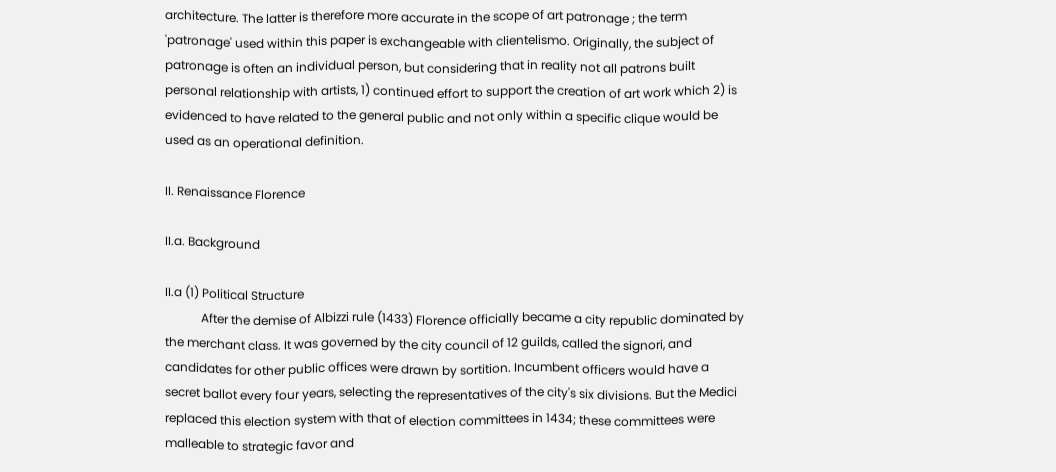architecture. The latter is therefore more accurate in the scope of art patronage ; the term 'patronage' used within this paper is exchangeable with clientelismo. Originally, the subject of patronage is often an individual person, but considering that in reality not all patrons built personal relationship with artists, 1) continued effort to support the creation of art work which 2) is evidenced to have related to the general public and not only within a specific clique would be used as an operational definition.

II. Renaissance Florence

II.a. Background

II.a (1) Political Structure
            After the demise of Albizzi rule (1433) Florence officially became a city republic dominated by the merchant class. It was governed by the city council of 12 guilds, called the signori, and candidates for other public offices were drawn by sortition. Incumbent officers would have a secret ballot every four years, selecting the representatives of the city's six divisions. But the Medici replaced this election system with that of election committees in 1434; these committees were malleable to strategic favor and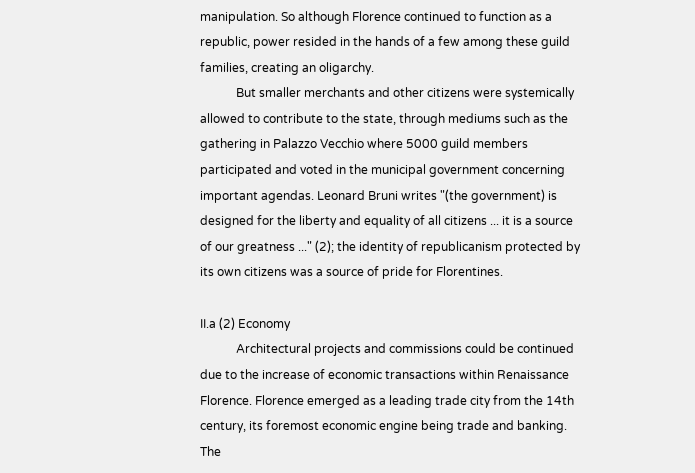manipulation. So although Florence continued to function as a republic, power resided in the hands of a few among these guild families, creating an oligarchy.
            But smaller merchants and other citizens were systemically allowed to contribute to the state, through mediums such as the gathering in Palazzo Vecchio where 5000 guild members participated and voted in the municipal government concerning important agendas. Leonard Bruni writes "(the government) is designed for the liberty and equality of all citizens ... it is a source of our greatness ..." (2); the identity of republicanism protected by its own citizens was a source of pride for Florentines.

II.a (2) Economy
            Architectural projects and commissions could be continued due to the increase of economic transactions within Renaissance Florence. Florence emerged as a leading trade city from the 14th century, its foremost economic engine being trade and banking. The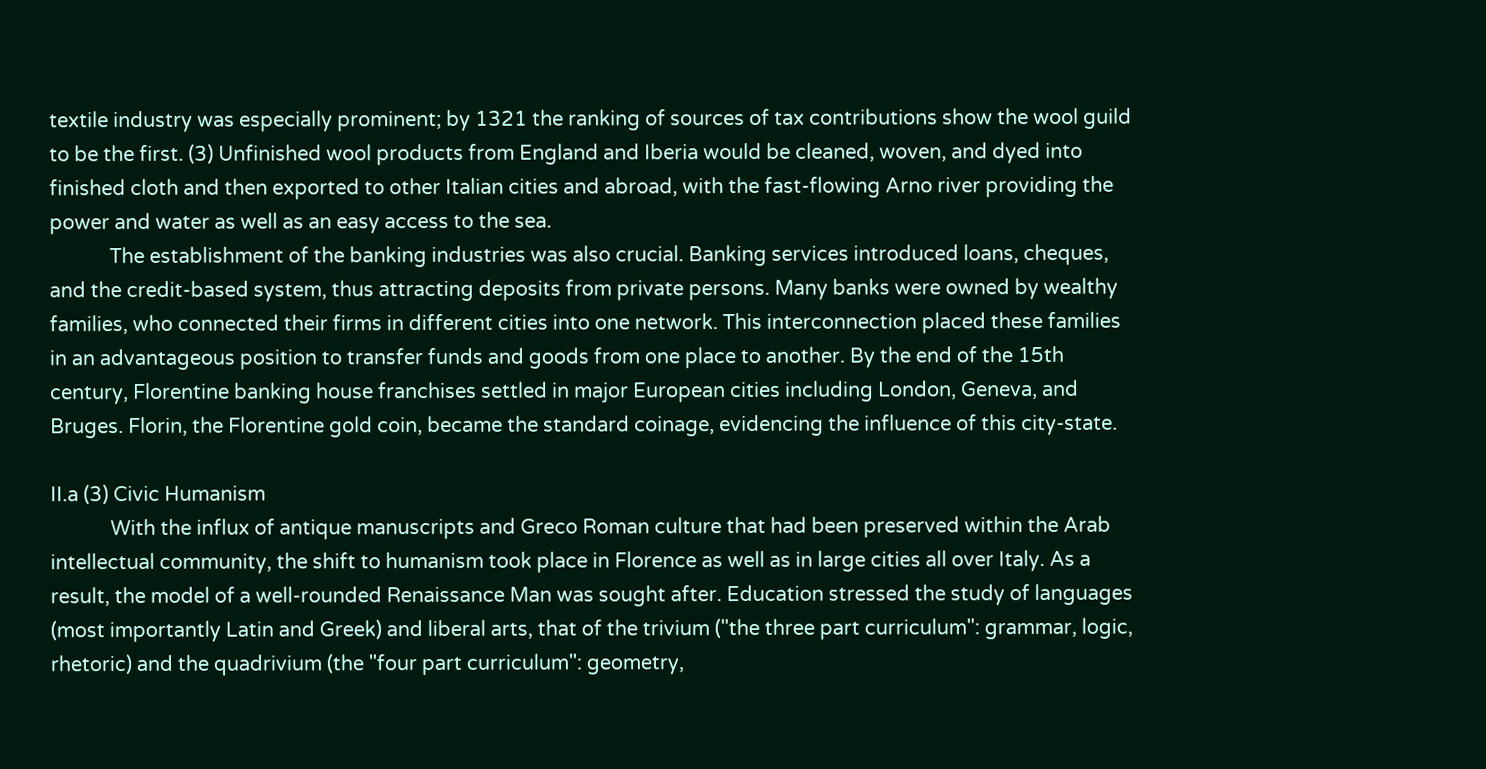textile industry was especially prominent; by 1321 the ranking of sources of tax contributions show the wool guild to be the first. (3) Unfinished wool products from England and Iberia would be cleaned, woven, and dyed into finished cloth and then exported to other Italian cities and abroad, with the fast-flowing Arno river providing the power and water as well as an easy access to the sea.
            The establishment of the banking industries was also crucial. Banking services introduced loans, cheques, and the credit-based system, thus attracting deposits from private persons. Many banks were owned by wealthy families, who connected their firms in different cities into one network. This interconnection placed these families in an advantageous position to transfer funds and goods from one place to another. By the end of the 15th century, Florentine banking house franchises settled in major European cities including London, Geneva, and Bruges. Florin, the Florentine gold coin, became the standard coinage, evidencing the influence of this city-state.

II.a (3) Civic Humanism
            With the influx of antique manuscripts and Greco Roman culture that had been preserved within the Arab intellectual community, the shift to humanism took place in Florence as well as in large cities all over Italy. As a result, the model of a well-rounded Renaissance Man was sought after. Education stressed the study of languages (most importantly Latin and Greek) and liberal arts, that of the trivium ("the three part curriculum": grammar, logic, rhetoric) and the quadrivium (the "four part curriculum": geometry,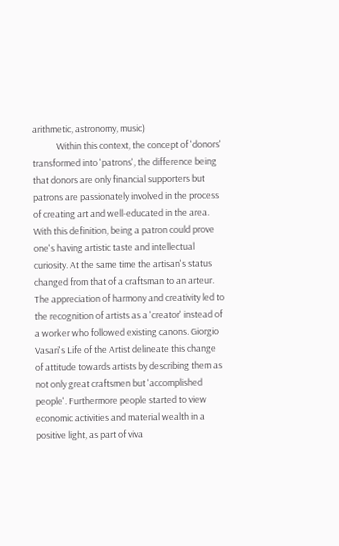arithmetic, astronomy, music)
            Within this context, the concept of 'donors' transformed into 'patrons', the difference being that donors are only financial supporters but patrons are passionately involved in the process of creating art and well-educated in the area. With this definition, being a patron could prove one's having artistic taste and intellectual curiosity. At the same time the artisan's status changed from that of a craftsman to an arteur. The appreciation of harmony and creativity led to the recognition of artists as a 'creator' instead of a worker who followed existing canons. Giorgio Vasari's Life of the Artist delineate this change of attitude towards artists by describing them as not only great craftsmen but 'accomplished people'. Furthermore people started to view economic activities and material wealth in a positive light, as part of viva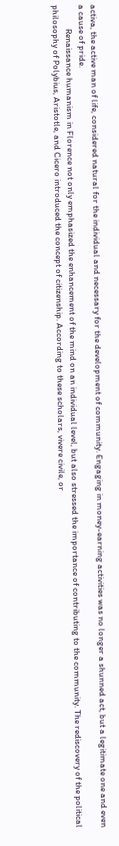activa, the active man of life, considered natural for the individual and necessary for the development of community. Engaging in money-earning activities was no longer a shunned act, but a legitimate one and even a cause of pride.
            Renaissance humanism in Florence not only emphasized the enhancement of the mind on an individual level, but also stressed the importance of contributing to the community. The rediscovery of the political philosophy of Polybius, Aristotle, and Cicero introduced the concept of citizenship. According to these scholars, vivere civile, or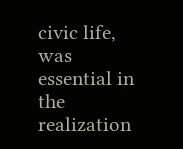civic life, was essential in the realization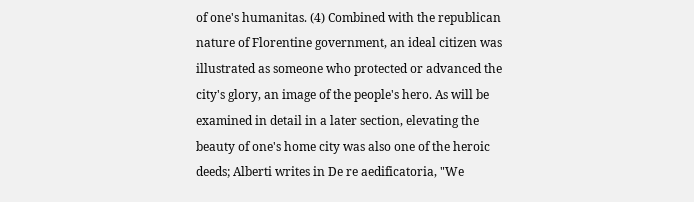of one's humanitas. (4) Combined with the republican nature of Florentine government, an ideal citizen was illustrated as someone who protected or advanced the city's glory, an image of the people's hero. As will be examined in detail in a later section, elevating the beauty of one's home city was also one of the heroic deeds; Alberti writes in De re aedificatoria, "We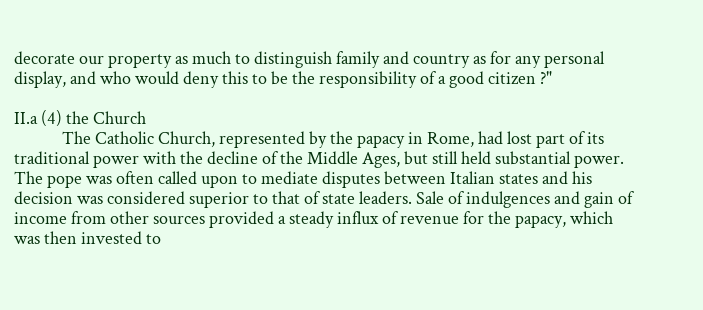decorate our property as much to distinguish family and country as for any personal display, and who would deny this to be the responsibility of a good citizen ?"

II.a (4) the Church
            The Catholic Church, represented by the papacy in Rome, had lost part of its traditional power with the decline of the Middle Ages, but still held substantial power. The pope was often called upon to mediate disputes between Italian states and his decision was considered superior to that of state leaders. Sale of indulgences and gain of income from other sources provided a steady influx of revenue for the papacy, which was then invested to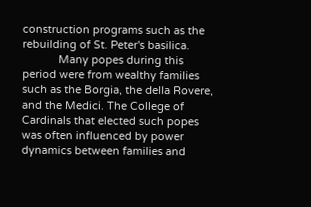construction programs such as the rebuilding of St. Peter's basilica.
            Many popes during this period were from wealthy families such as the Borgia, the della Rovere, and the Medici. The College of Cardinals that elected such popes was often influenced by power dynamics between families and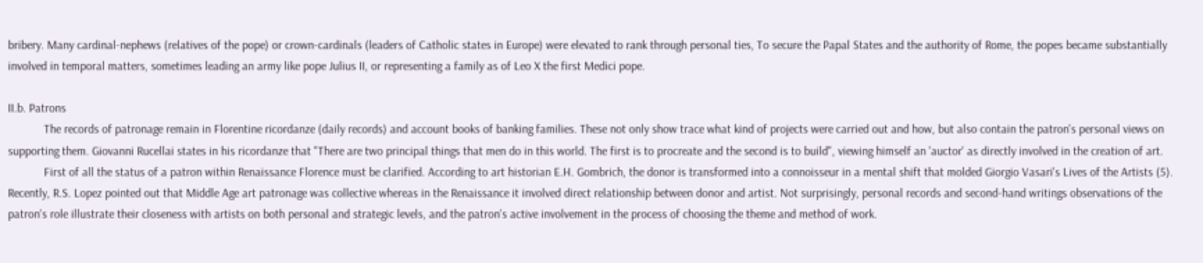bribery. Many cardinal-nephews (relatives of the pope) or crown-cardinals (leaders of Catholic states in Europe) were elevated to rank through personal ties, To secure the Papal States and the authority of Rome, the popes became substantially involved in temporal matters, sometimes leading an army like pope Julius II, or representing a family as of Leo X the first Medici pope.

II.b. Patrons
            The records of patronage remain in Florentine ricordanze (daily records) and account books of banking families. These not only show trace what kind of projects were carried out and how, but also contain the patron's personal views on supporting them. Giovanni Rucellai states in his ricordanze that "There are two principal things that men do in this world. The first is to procreate and the second is to build", viewing himself an 'auctor' as directly involved in the creation of art.
            First of all the status of a patron within Renaissance Florence must be clarified. According to art historian E.H. Gombrich, the donor is transformed into a connoisseur in a mental shift that molded Giorgio Vasari's Lives of the Artists (5). Recently, R.S. Lopez pointed out that Middle Age art patronage was collective whereas in the Renaissance it involved direct relationship between donor and artist. Not surprisingly, personal records and second-hand writings observations of the patron's role illustrate their closeness with artists on both personal and strategic levels, and the patron's active involvement in the process of choosing the theme and method of work.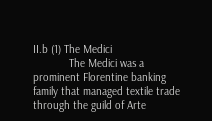II.b (1) The Medici
            The Medici was a prominent Florentine banking family that managed textile trade through the guild of Arte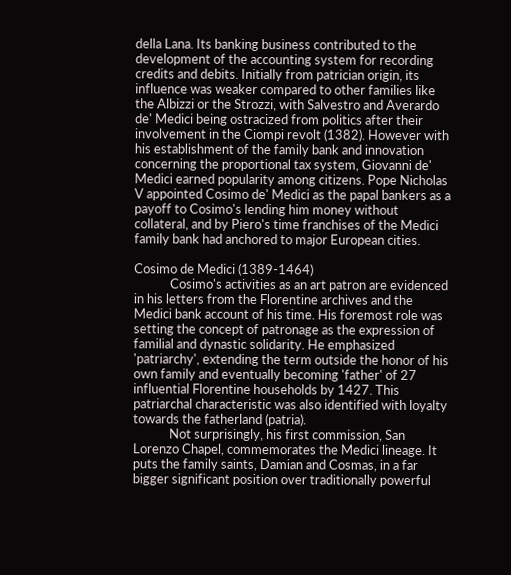della Lana. Its banking business contributed to the development of the accounting system for recording credits and debits. Initially from patrician origin, its influence was weaker compared to other families like the Albizzi or the Strozzi, with Salvestro and Averardo de' Medici being ostracized from politics after their involvement in the Ciompi revolt (1382). However with his establishment of the family bank and innovation concerning the proportional tax system, Giovanni de' Medici earned popularity among citizens. Pope Nicholas V appointed Cosimo de' Medici as the papal bankers as a payoff to Cosimo's lending him money without collateral, and by Piero's time franchises of the Medici family bank had anchored to major European cities.

Cosimo de Medici (1389-1464)
            Cosimo's activities as an art patron are evidenced in his letters from the Florentine archives and the Medici bank account of his time. His foremost role was setting the concept of patronage as the expression of familial and dynastic solidarity. He emphasized 'patriarchy', extending the term outside the honor of his own family and eventually becoming 'father' of 27 influential Florentine households by 1427. This patriarchal characteristic was also identified with loyalty towards the fatherland (patria).
            Not surprisingly, his first commission, San Lorenzo Chapel, commemorates the Medici lineage. It puts the family saints, Damian and Cosmas, in a far bigger significant position over traditionally powerful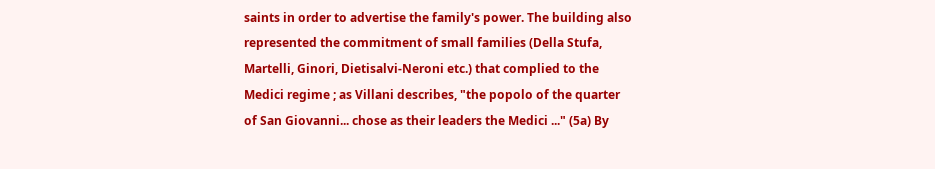saints in order to advertise the family's power. The building also represented the commitment of small families (Della Stufa, Martelli, Ginori, Dietisalvi-Neroni etc.) that complied to the Medici regime ; as Villani describes, "the popolo of the quarter of San Giovanni... chose as their leaders the Medici ..." (5a) By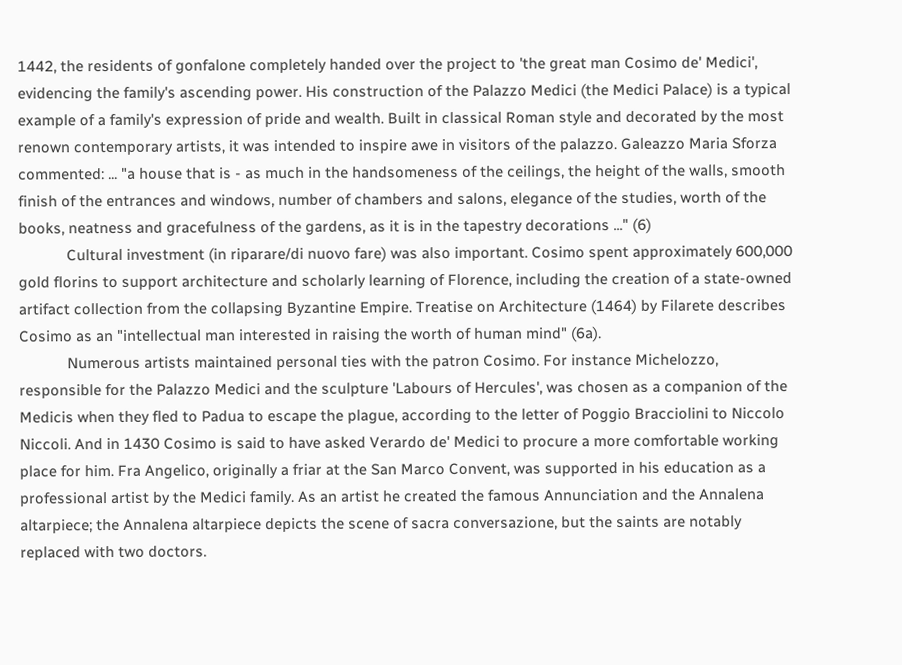1442, the residents of gonfalone completely handed over the project to 'the great man Cosimo de' Medici', evidencing the family's ascending power. His construction of the Palazzo Medici (the Medici Palace) is a typical example of a family's expression of pride and wealth. Built in classical Roman style and decorated by the most renown contemporary artists, it was intended to inspire awe in visitors of the palazzo. Galeazzo Maria Sforza commented: ... "a house that is - as much in the handsomeness of the ceilings, the height of the walls, smooth finish of the entrances and windows, number of chambers and salons, elegance of the studies, worth of the books, neatness and gracefulness of the gardens, as it is in the tapestry decorations ..." (6)
            Cultural investment (in riparare/di nuovo fare) was also important. Cosimo spent approximately 600,000 gold florins to support architecture and scholarly learning of Florence, including the creation of a state-owned artifact collection from the collapsing Byzantine Empire. Treatise on Architecture (1464) by Filarete describes Cosimo as an "intellectual man interested in raising the worth of human mind" (6a).
            Numerous artists maintained personal ties with the patron Cosimo. For instance Michelozzo, responsible for the Palazzo Medici and the sculpture 'Labours of Hercules', was chosen as a companion of the Medicis when they fled to Padua to escape the plague, according to the letter of Poggio Bracciolini to Niccolo Niccoli. And in 1430 Cosimo is said to have asked Verardo de' Medici to procure a more comfortable working place for him. Fra Angelico, originally a friar at the San Marco Convent, was supported in his education as a professional artist by the Medici family. As an artist he created the famous Annunciation and the Annalena altarpiece; the Annalena altarpiece depicts the scene of sacra conversazione, but the saints are notably replaced with two doctors.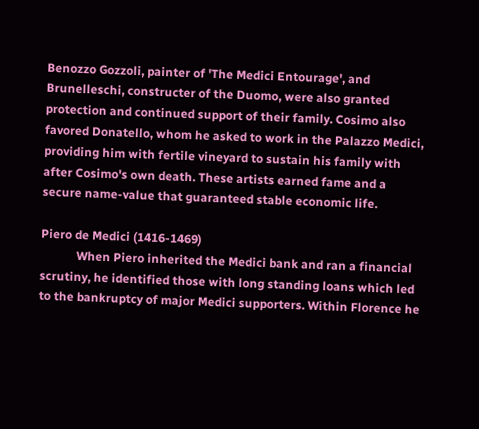Benozzo Gozzoli, painter of 'The Medici Entourage', and Brunelleschi, constructer of the Duomo, were also granted protection and continued support of their family. Cosimo also favored Donatello, whom he asked to work in the Palazzo Medici, providing him with fertile vineyard to sustain his family with after Cosimo's own death. These artists earned fame and a secure name-value that guaranteed stable economic life.

Piero de Medici (1416-1469)
            When Piero inherited the Medici bank and ran a financial scrutiny, he identified those with long standing loans which led to the bankruptcy of major Medici supporters. Within Florence he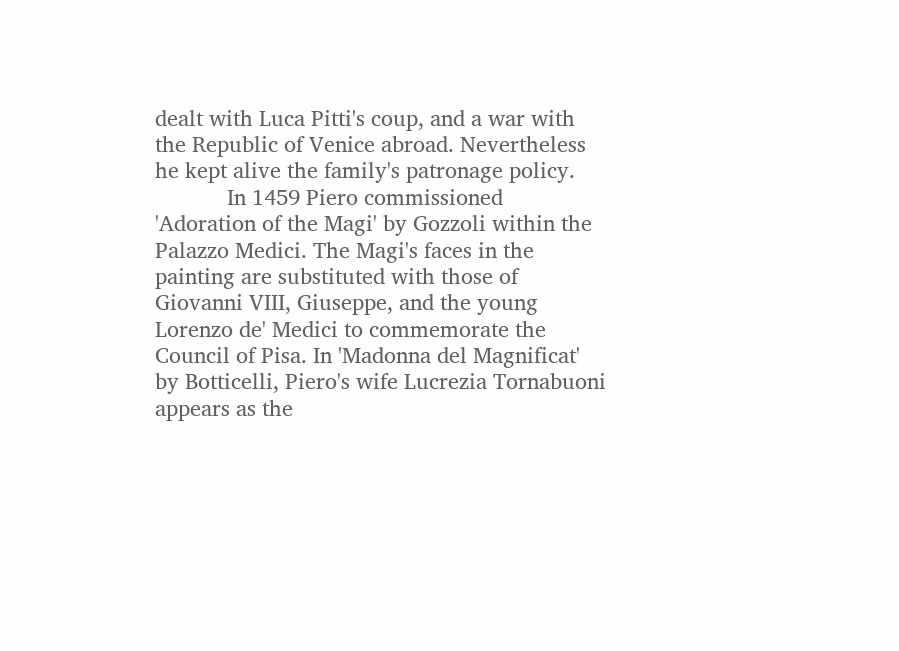dealt with Luca Pitti's coup, and a war with the Republic of Venice abroad. Nevertheless he kept alive the family's patronage policy.
            In 1459 Piero commissioned 'Adoration of the Magi' by Gozzoli within the Palazzo Medici. The Magi's faces in the painting are substituted with those of Giovanni VIII, Giuseppe, and the young Lorenzo de' Medici to commemorate the Council of Pisa. In 'Madonna del Magnificat' by Botticelli, Piero's wife Lucrezia Tornabuoni appears as the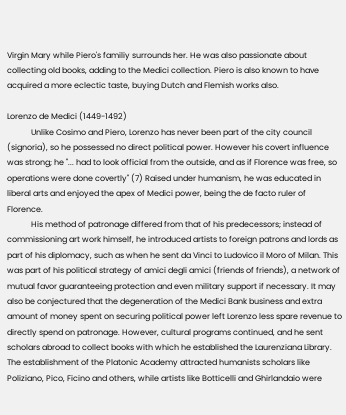Virgin Mary while Piero's familiy surrounds her. He was also passionate about collecting old books, adding to the Medici collection. Piero is also known to have acquired a more eclectic taste, buying Dutch and Flemish works also.

Lorenzo de Medici (1449-1492)
            Unlike Cosimo and Piero, Lorenzo has never been part of the city council (signoria), so he possessed no direct political power. However his covert influence was strong; he "... had to look official from the outside, and as if Florence was free, so operations were done covertly" (7) Raised under humanism, he was educated in liberal arts and enjoyed the apex of Medici power, being the de facto ruler of Florence.
            His method of patronage differed from that of his predecessors; instead of commissioning art work himself, he introduced artists to foreign patrons and lords as part of his diplomacy, such as when he sent da Vinci to Ludovico il Moro of Milan. This was part of his political strategy of amici degli amici (friends of friends), a network of mutual favor guaranteeing protection and even military support if necessary. It may also be conjectured that the degeneration of the Medici Bank business and extra amount of money spent on securing political power left Lorenzo less spare revenue to directly spend on patronage. However, cultural programs continued, and he sent scholars abroad to collect books with which he established the Laurenziana Library. The establishment of the Platonic Academy attracted humanists scholars like Poliziano, Pico, Ficino and others, while artists like Botticelli and Ghirlandaio were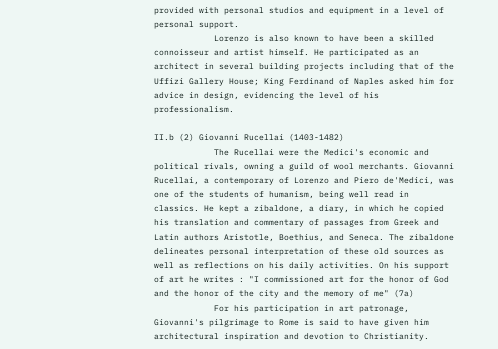provided with personal studios and equipment in a level of personal support.
            Lorenzo is also known to have been a skilled connoisseur and artist himself. He participated as an architect in several building projects including that of the Uffizi Gallery House; King Ferdinand of Naples asked him for advice in design, evidencing the level of his professionalism.

II.b (2) Giovanni Rucellai (1403-1482)
            The Rucellai were the Medici's economic and political rivals, owning a guild of wool merchants. Giovanni Rucellai, a contemporary of Lorenzo and Piero de'Medici, was one of the students of humanism, being well read in classics. He kept a zibaldone, a diary, in which he copied his translation and commentary of passages from Greek and Latin authors Aristotle, Boethius, and Seneca. The zibaldone delineates personal interpretation of these old sources as well as reflections on his daily activities. On his support of art he writes : "I commissioned art for the honor of God and the honor of the city and the memory of me" (7a)
            For his participation in art patronage, Giovanni's pilgrimage to Rome is said to have given him architectural inspiration and devotion to Christianity.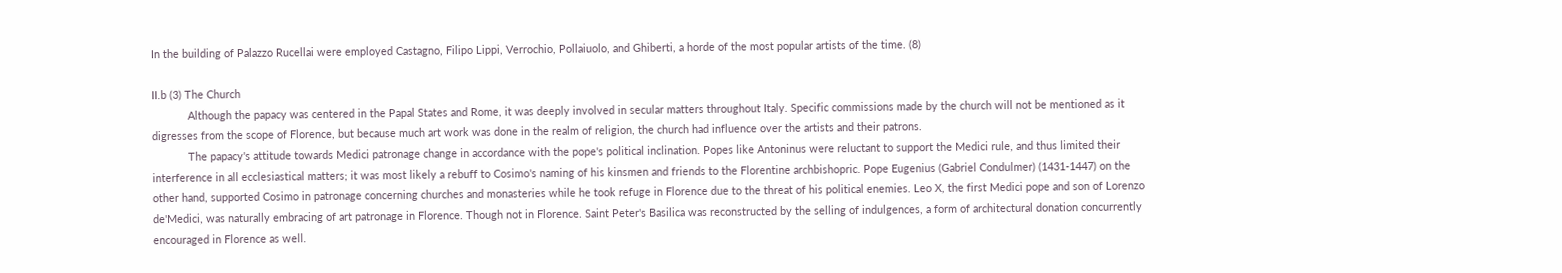In the building of Palazzo Rucellai were employed Castagno, Filipo Lippi, Verrochio, Pollaiuolo, and Ghiberti, a horde of the most popular artists of the time. (8)

II.b (3) The Church
            Although the papacy was centered in the Papal States and Rome, it was deeply involved in secular matters throughout Italy. Specific commissions made by the church will not be mentioned as it digresses from the scope of Florence, but because much art work was done in the realm of religion, the church had influence over the artists and their patrons.
            The papacy's attitude towards Medici patronage change in accordance with the pope's political inclination. Popes like Antoninus were reluctant to support the Medici rule, and thus limited their interference in all ecclesiastical matters; it was most likely a rebuff to Cosimo's naming of his kinsmen and friends to the Florentine archbishopric. Pope Eugenius (Gabriel Condulmer) (1431-1447) on the other hand, supported Cosimo in patronage concerning churches and monasteries while he took refuge in Florence due to the threat of his political enemies. Leo X, the first Medici pope and son of Lorenzo de'Medici, was naturally embracing of art patronage in Florence. Though not in Florence. Saint Peter's Basilica was reconstructed by the selling of indulgences, a form of architectural donation concurrently encouraged in Florence as well.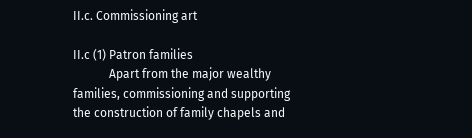II.c. Commissioning art

II.c (1) Patron families
            Apart from the major wealthy families, commissioning and supporting the construction of family chapels and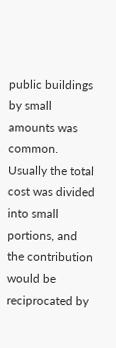public buildings by small amounts was common. Usually the total cost was divided into small portions, and the contribution would be reciprocated by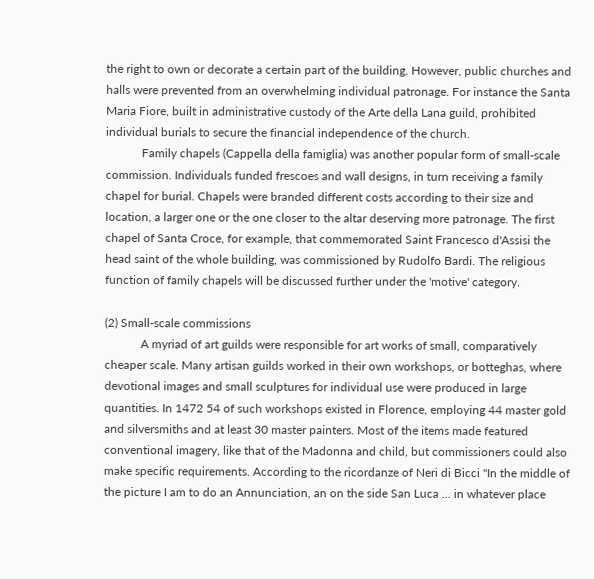the right to own or decorate a certain part of the building. However, public churches and halls were prevented from an overwhelming individual patronage. For instance the Santa Maria Fiore, built in administrative custody of the Arte della Lana guild, prohibited individual burials to secure the financial independence of the church.
            Family chapels (Cappella della famiglia) was another popular form of small-scale commission. Individuals funded frescoes and wall designs, in turn receiving a family chapel for burial. Chapels were branded different costs according to their size and location, a larger one or the one closer to the altar deserving more patronage. The first chapel of Santa Croce, for example, that commemorated Saint Francesco d'Assisi the head saint of the whole building, was commissioned by Rudolfo Bardi. The religious function of family chapels will be discussed further under the 'motive' category.

(2) Small-scale commissions
            A myriad of art guilds were responsible for art works of small, comparatively cheaper scale. Many artisan guilds worked in their own workshops, or botteghas, where devotional images and small sculptures for individual use were produced in large quantities. In 1472 54 of such workshops existed in Florence, employing 44 master gold and silversmiths and at least 30 master painters. Most of the items made featured conventional imagery, like that of the Madonna and child, but commissioners could also make specific requirements. According to the ricordanze of Neri di Bicci "In the middle of the picture I am to do an Annunciation, an on the side San Luca ... in whatever place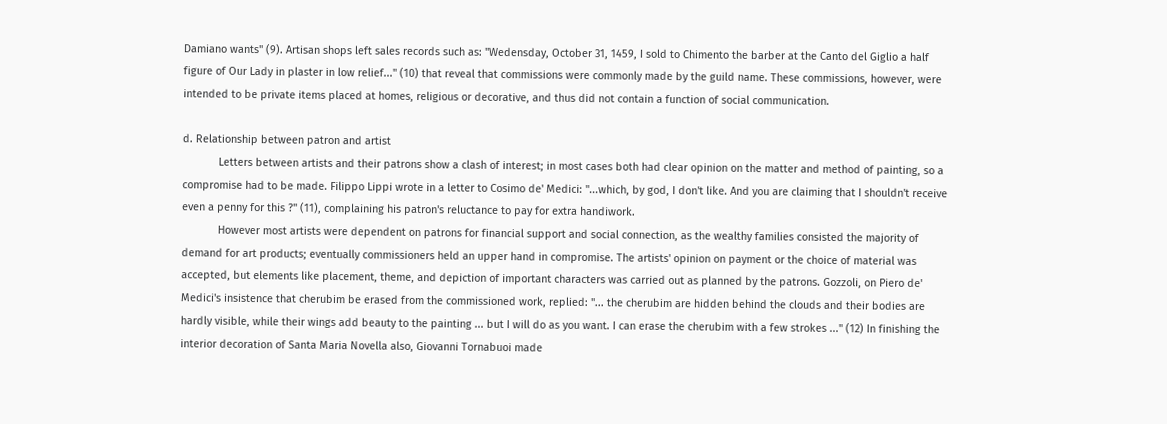Damiano wants" (9). Artisan shops left sales records such as: "Wedensday, October 31, 1459, I sold to Chimento the barber at the Canto del Giglio a half figure of Our Lady in plaster in low relief..." (10) that reveal that commissions were commonly made by the guild name. These commissions, however, were intended to be private items placed at homes, religious or decorative, and thus did not contain a function of social communication.

d. Relationship between patron and artist
            Letters between artists and their patrons show a clash of interest; in most cases both had clear opinion on the matter and method of painting, so a compromise had to be made. Filippo Lippi wrote in a letter to Cosimo de' Medici: "...which, by god, I don't like. And you are claiming that I shouldn't receive even a penny for this ?" (11), complaining his patron's reluctance to pay for extra handiwork.
            However most artists were dependent on patrons for financial support and social connection, as the wealthy families consisted the majority of demand for art products; eventually commissioners held an upper hand in compromise. The artists' opinion on payment or the choice of material was accepted, but elements like placement, theme, and depiction of important characters was carried out as planned by the patrons. Gozzoli, on Piero de' Medici's insistence that cherubim be erased from the commissioned work, replied: "... the cherubim are hidden behind the clouds and their bodies are hardly visible, while their wings add beauty to the painting ... but I will do as you want. I can erase the cherubim with a few strokes ..." (12) In finishing the interior decoration of Santa Maria Novella also, Giovanni Tornabuoi made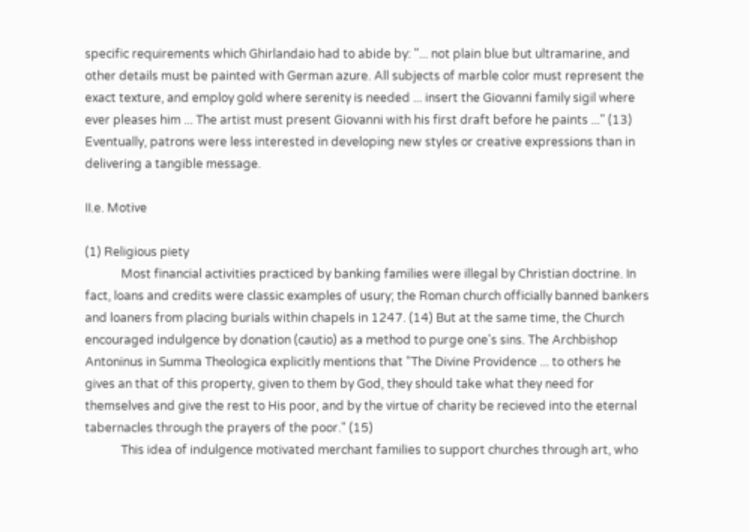specific requirements which Ghirlandaio had to abide by: "... not plain blue but ultramarine, and other details must be painted with German azure. All subjects of marble color must represent the exact texture, and employ gold where serenity is needed ... insert the Giovanni family sigil where ever pleases him ... The artist must present Giovanni with his first draft before he paints ..." (13) Eventually, patrons were less interested in developing new styles or creative expressions than in delivering a tangible message.

II.e. Motive

(1) Religious piety
            Most financial activities practiced by banking families were illegal by Christian doctrine. In fact, loans and credits were classic examples of usury; the Roman church officially banned bankers and loaners from placing burials within chapels in 1247. (14) But at the same time, the Church encouraged indulgence by donation (cautio) as a method to purge one's sins. The Archbishop Antoninus in Summa Theologica explicitly mentions that "The Divine Providence ... to others he gives an that of this property, given to them by God, they should take what they need for themselves and give the rest to His poor, and by the virtue of charity be recieved into the eternal tabernacles through the prayers of the poor." (15)
            This idea of indulgence motivated merchant families to support churches through art, who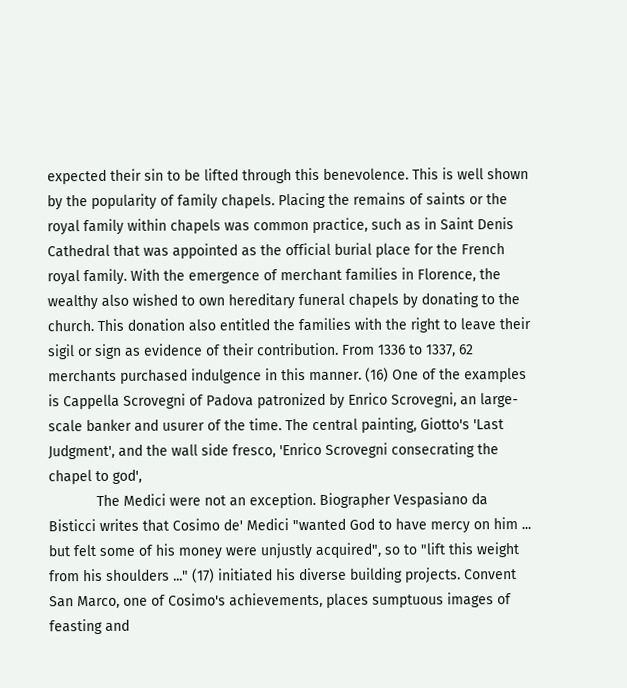expected their sin to be lifted through this benevolence. This is well shown by the popularity of family chapels. Placing the remains of saints or the royal family within chapels was common practice, such as in Saint Denis Cathedral that was appointed as the official burial place for the French royal family. With the emergence of merchant families in Florence, the wealthy also wished to own hereditary funeral chapels by donating to the church. This donation also entitled the families with the right to leave their sigil or sign as evidence of their contribution. From 1336 to 1337, 62 merchants purchased indulgence in this manner. (16) One of the examples is Cappella Scrovegni of Padova patronized by Enrico Scrovegni, an large-scale banker and usurer of the time. The central painting, Giotto's 'Last Judgment', and the wall side fresco, 'Enrico Scrovegni consecrating the chapel to god',
            The Medici were not an exception. Biographer Vespasiano da Bisticci writes that Cosimo de' Medici "wanted God to have mercy on him ... but felt some of his money were unjustly acquired", so to "lift this weight from his shoulders ..." (17) initiated his diverse building projects. Convent San Marco, one of Cosimo's achievements, places sumptuous images of feasting and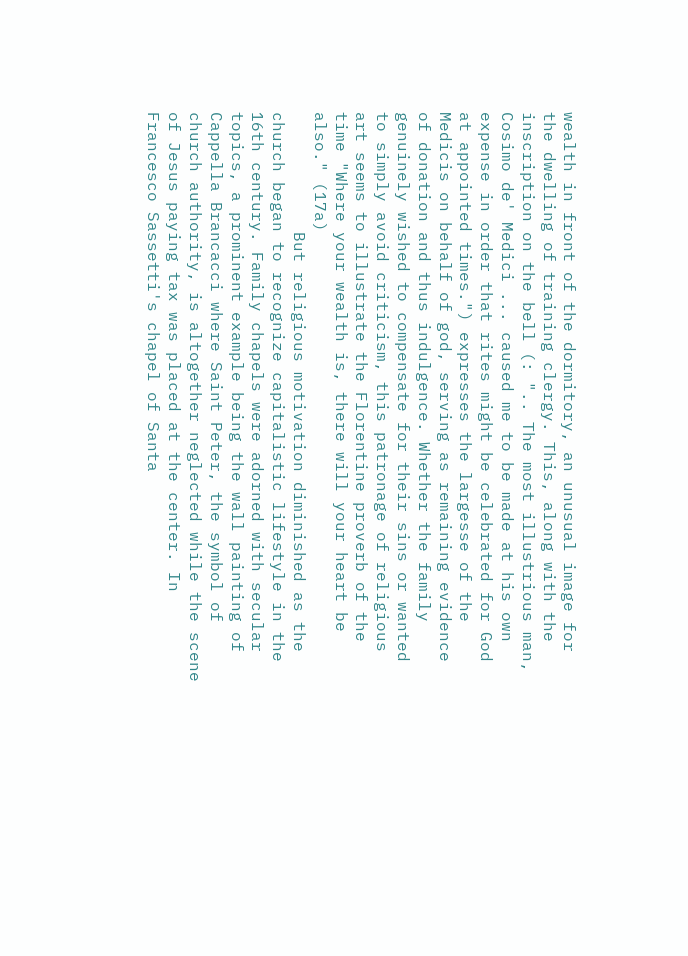wealth in front of the dormitory, an unusual image for the dwelling of training clergy. This, along with the inscription on the bell (: ".. The most illustrious man, Cosimo de' Medici ... caused me to be made at his own expense in order that rites might be celebrated for God at appointed times.") expresses the largesse of the Medicis on behalf of god, serving as remaining evidence of donation and thus indulgence. Whether the family genuinely wished to compensate for their sins or wanted to simply avoid criticism, this patronage of religious art seems to illustrate the Florentine proverb of the time "Where your wealth is, there will your heart be also." (17a)
            But religious motivation diminished as the church began to recognize capitalistic lifestyle in the 16th century. Family chapels were adorned with secular topics, a prominent example being the wall painting of Cappella Brancacci where Saint Peter, the symbol of church authority, is altogether neglected while the scene of Jesus paying tax was placed at the center. In Francesco Sassetti's chapel of Santa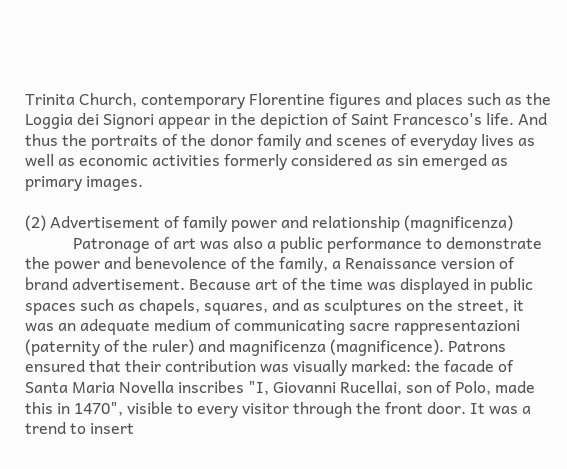Trinita Church, contemporary Florentine figures and places such as the Loggia dei Signori appear in the depiction of Saint Francesco's life. And thus the portraits of the donor family and scenes of everyday lives as well as economic activities formerly considered as sin emerged as primary images.

(2) Advertisement of family power and relationship (magnificenza)
            Patronage of art was also a public performance to demonstrate the power and benevolence of the family, a Renaissance version of brand advertisement. Because art of the time was displayed in public spaces such as chapels, squares, and as sculptures on the street, it was an adequate medium of communicating sacre rappresentazioni (paternity of the ruler) and magnificenza (magnificence). Patrons ensured that their contribution was visually marked: the facade of Santa Maria Novella inscribes "I, Giovanni Rucellai, son of Polo, made this in 1470", visible to every visitor through the front door. It was a trend to insert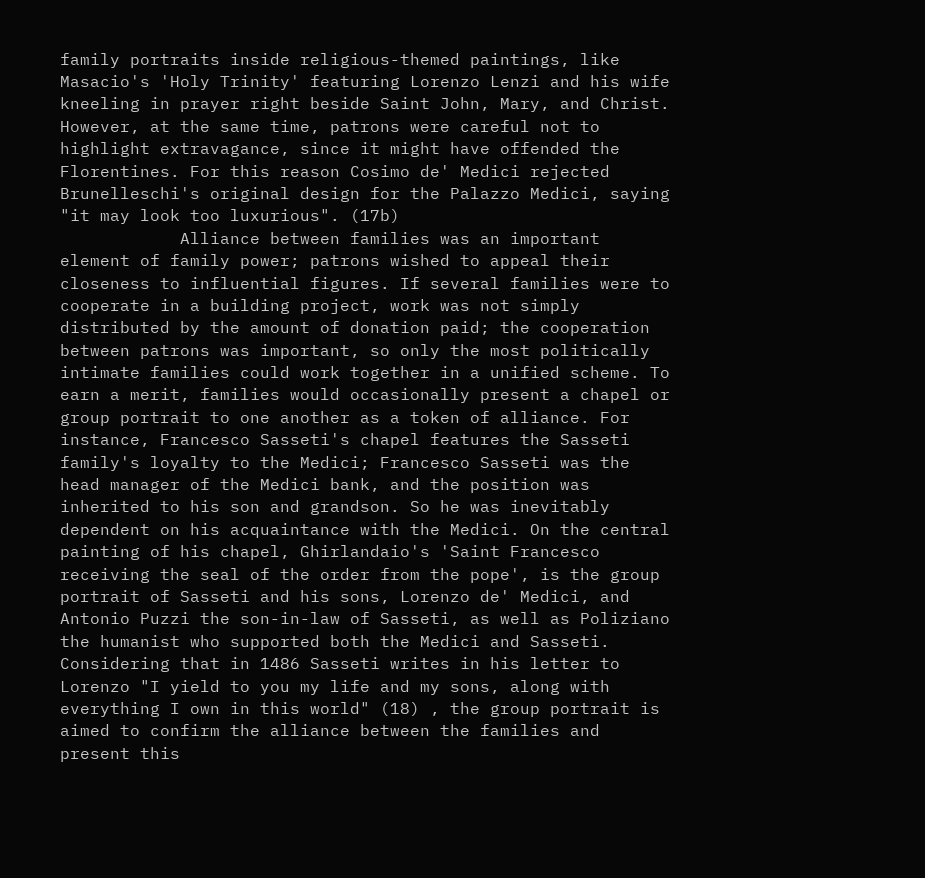family portraits inside religious-themed paintings, like Masacio's 'Holy Trinity' featuring Lorenzo Lenzi and his wife kneeling in prayer right beside Saint John, Mary, and Christ. However, at the same time, patrons were careful not to highlight extravagance, since it might have offended the Florentines. For this reason Cosimo de' Medici rejected Brunelleschi's original design for the Palazzo Medici, saying "it may look too luxurious". (17b)
            Alliance between families was an important element of family power; patrons wished to appeal their closeness to influential figures. If several families were to cooperate in a building project, work was not simply distributed by the amount of donation paid; the cooperation between patrons was important, so only the most politically intimate families could work together in a unified scheme. To earn a merit, families would occasionally present a chapel or group portrait to one another as a token of alliance. For instance, Francesco Sasseti's chapel features the Sasseti family's loyalty to the Medici; Francesco Sasseti was the head manager of the Medici bank, and the position was inherited to his son and grandson. So he was inevitably dependent on his acquaintance with the Medici. On the central painting of his chapel, Ghirlandaio's 'Saint Francesco receiving the seal of the order from the pope', is the group portrait of Sasseti and his sons, Lorenzo de' Medici, and Antonio Puzzi the son-in-law of Sasseti, as well as Poliziano the humanist who supported both the Medici and Sasseti. Considering that in 1486 Sasseti writes in his letter to Lorenzo "I yield to you my life and my sons, along with everything I own in this world" (18) , the group portrait is aimed to confirm the alliance between the families and present this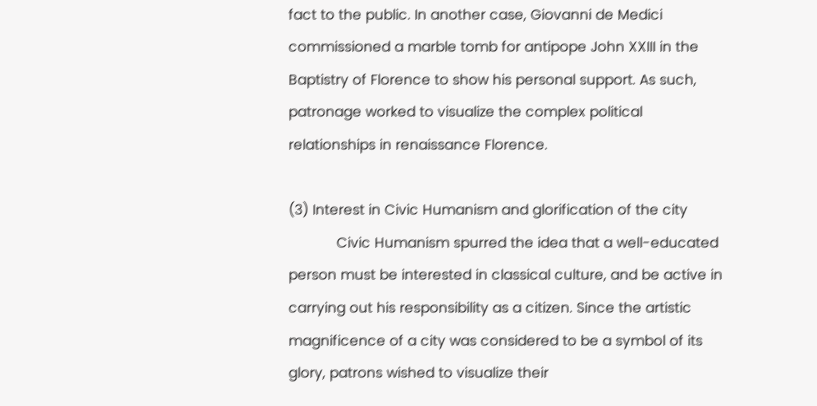fact to the public. In another case, Giovanni de Medici commissioned a marble tomb for antipope John XXIII in the Baptistry of Florence to show his personal support. As such, patronage worked to visualize the complex political relationships in renaissance Florence.

(3) Interest in Civic Humanism and glorification of the city
            Civic Humanism spurred the idea that a well-educated person must be interested in classical culture, and be active in carrying out his responsibility as a citizen. Since the artistic magnificence of a city was considered to be a symbol of its glory, patrons wished to visualize their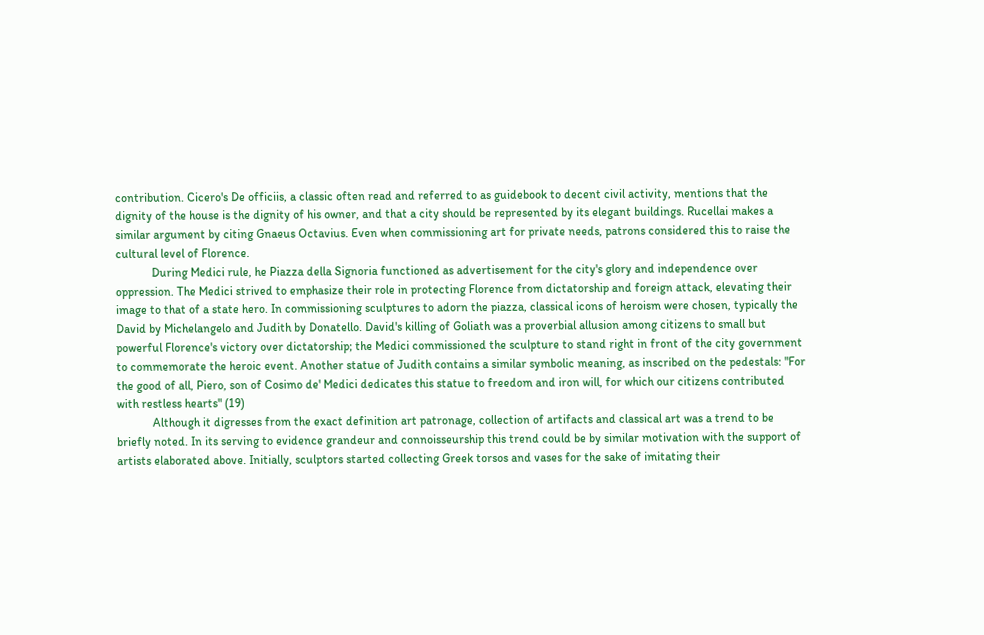contribution. Cicero's De officiis, a classic often read and referred to as guidebook to decent civil activity, mentions that the dignity of the house is the dignity of his owner, and that a city should be represented by its elegant buildings. Rucellai makes a similar argument by citing Gnaeus Octavius. Even when commissioning art for private needs, patrons considered this to raise the cultural level of Florence.
            During Medici rule, he Piazza della Signoria functioned as advertisement for the city's glory and independence over oppression. The Medici strived to emphasize their role in protecting Florence from dictatorship and foreign attack, elevating their image to that of a state hero. In commissioning sculptures to adorn the piazza, classical icons of heroism were chosen, typically the David by Michelangelo and Judith by Donatello. David's killing of Goliath was a proverbial allusion among citizens to small but powerful Florence's victory over dictatorship; the Medici commissioned the sculpture to stand right in front of the city government to commemorate the heroic event. Another statue of Judith contains a similar symbolic meaning, as inscribed on the pedestals: "For the good of all, Piero, son of Cosimo de' Medici dedicates this statue to freedom and iron will, for which our citizens contributed with restless hearts" (19)
            Although it digresses from the exact definition art patronage, collection of artifacts and classical art was a trend to be briefly noted. In its serving to evidence grandeur and connoisseurship this trend could be by similar motivation with the support of artists elaborated above. Initially, sculptors started collecting Greek torsos and vases for the sake of imitating their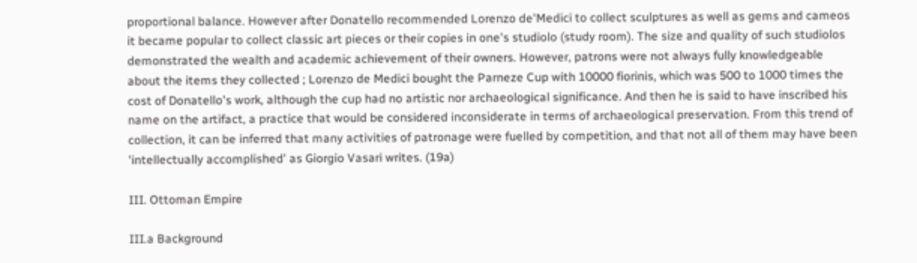proportional balance. However after Donatello recommended Lorenzo de'Medici to collect sculptures as well as gems and cameos it became popular to collect classic art pieces or their copies in one's studiolo (study room). The size and quality of such studiolos demonstrated the wealth and academic achievement of their owners. However, patrons were not always fully knowledgeable about the items they collected ; Lorenzo de Medici bought the Parneze Cup with 10000 fiorinis, which was 500 to 1000 times the cost of Donatello's work, although the cup had no artistic nor archaeological significance. And then he is said to have inscribed his name on the artifact, a practice that would be considered inconsiderate in terms of archaeological preservation. From this trend of collection, it can be inferred that many activities of patronage were fuelled by competition, and that not all of them may have been 'intellectually accomplished' as Giorgio Vasari writes. (19a)

III. Ottoman Empire

III.a Background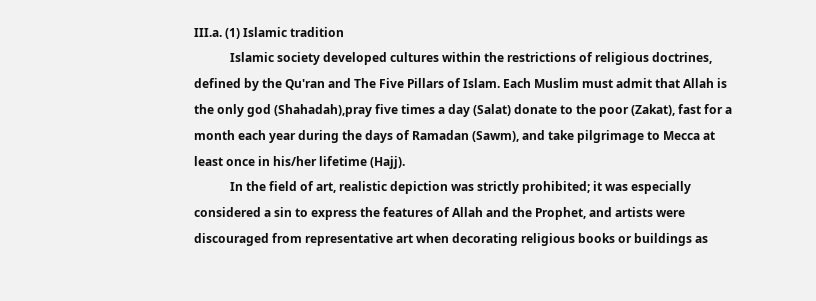III.a. (1) Islamic tradition
            Islamic society developed cultures within the restrictions of religious doctrines, defined by the Qu'ran and The Five Pillars of Islam. Each Muslim must admit that Allah is the only god (Shahadah),pray five times a day (Salat) donate to the poor (Zakat), fast for a month each year during the days of Ramadan (Sawm), and take pilgrimage to Mecca at least once in his/her lifetime (Hajj).
            In the field of art, realistic depiction was strictly prohibited; it was especially considered a sin to express the features of Allah and the Prophet, and artists were discouraged from representative art when decorating religious books or buildings as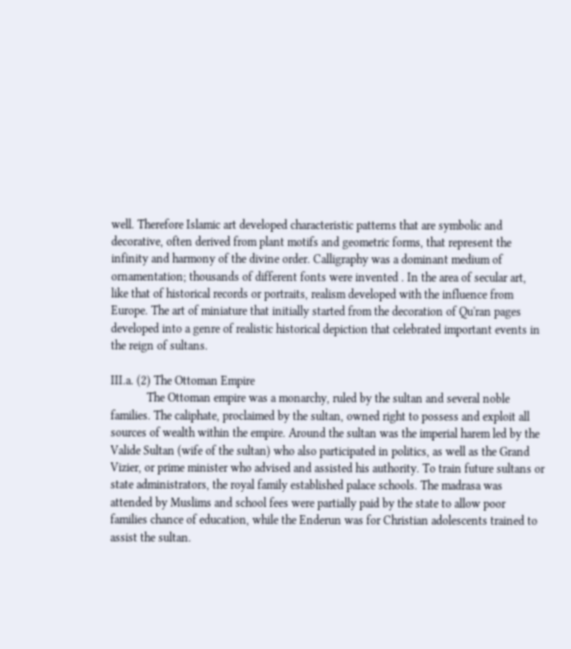well. Therefore Islamic art developed characteristic patterns that are symbolic and decorative, often derived from plant motifs and geometric forms, that represent the infinity and harmony of the divine order. Calligraphy was a dominant medium of ornamentation; thousands of different fonts were invented . In the area of secular art, like that of historical records or portraits, realism developed with the influence from Europe. The art of miniature that initially started from the decoration of Qu'ran pages developed into a genre of realistic historical depiction that celebrated important events in the reign of sultans.

III.a. (2) The Ottoman Empire
            The Ottoman empire was a monarchy, ruled by the sultan and several noble families. The caliphate, proclaimed by the sultan, owned right to possess and exploit all sources of wealth within the empire. Around the sultan was the imperial harem led by the Valide Sultan (wife of the sultan) who also participated in politics, as well as the Grand Vizier, or prime minister who advised and assisted his authority. To train future sultans or state administrators, the royal family established palace schools. The madrasa was attended by Muslims and school fees were partially paid by the state to allow poor families chance of education, while the Enderun was for Christian adolescents trained to assist the sultan.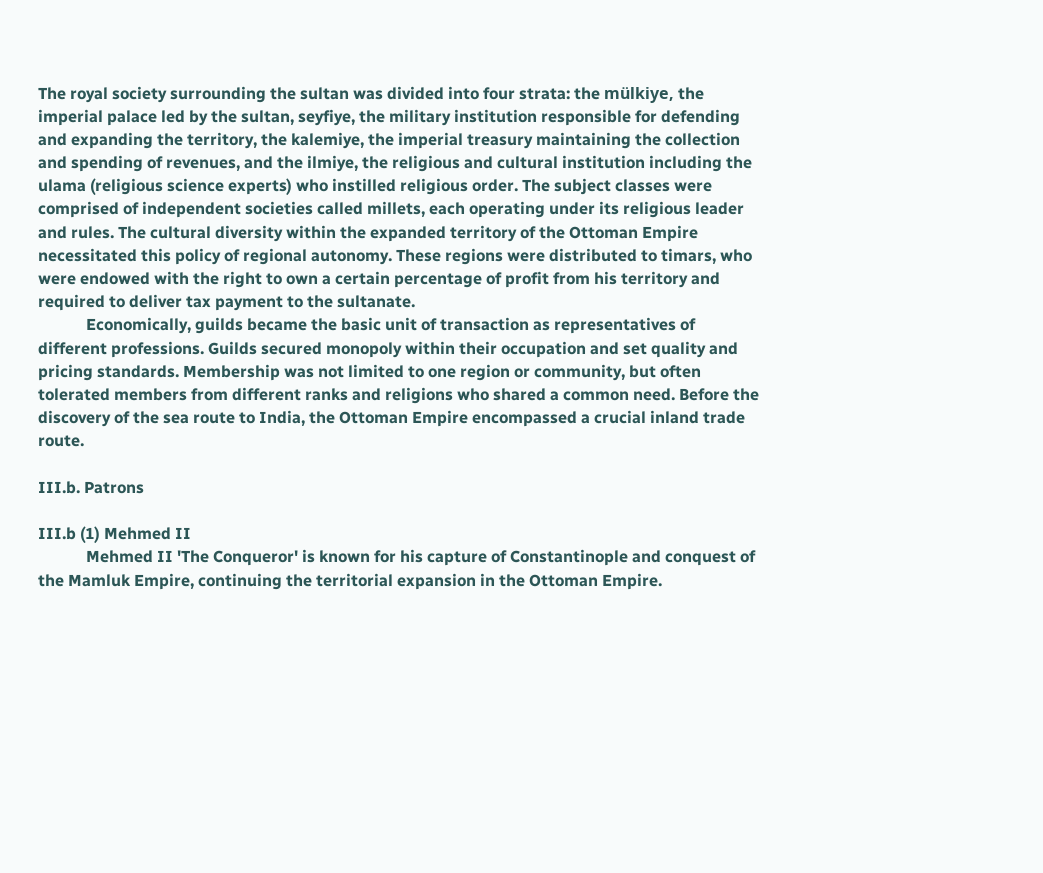The royal society surrounding the sultan was divided into four strata: the mülkiye, the imperial palace led by the sultan, seyfiye, the military institution responsible for defending and expanding the territory, the kalemiye, the imperial treasury maintaining the collection and spending of revenues, and the ilmiye, the religious and cultural institution including the ulama (religious science experts) who instilled religious order. The subject classes were comprised of independent societies called millets, each operating under its religious leader and rules. The cultural diversity within the expanded territory of the Ottoman Empire necessitated this policy of regional autonomy. These regions were distributed to timars, who were endowed with the right to own a certain percentage of profit from his territory and required to deliver tax payment to the sultanate.
            Economically, guilds became the basic unit of transaction as representatives of different professions. Guilds secured monopoly within their occupation and set quality and pricing standards. Membership was not limited to one region or community, but often tolerated members from different ranks and religions who shared a common need. Before the discovery of the sea route to India, the Ottoman Empire encompassed a crucial inland trade route.

III.b. Patrons

III.b (1) Mehmed II
            Mehmed II 'The Conqueror' is known for his capture of Constantinople and conquest of the Mamluk Empire, continuing the territorial expansion in the Ottoman Empire.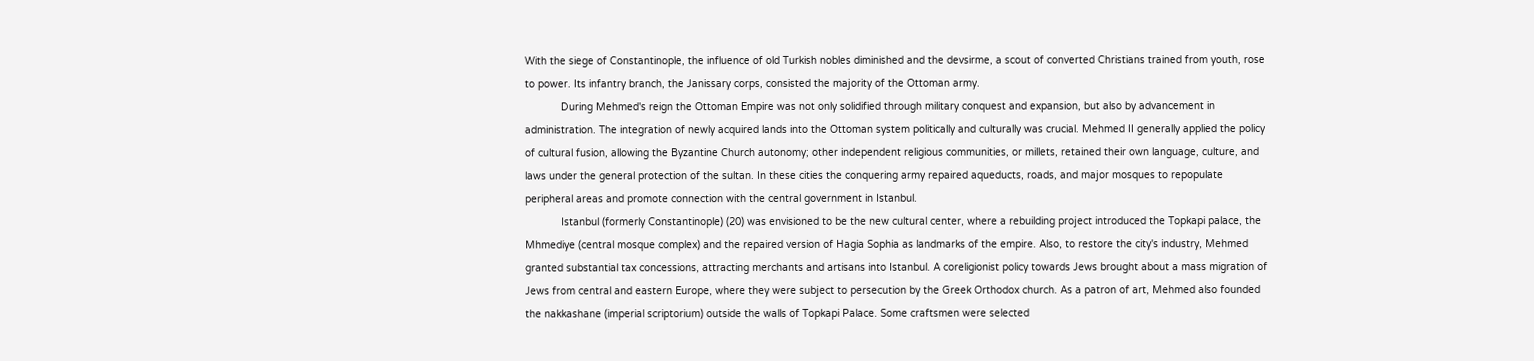With the siege of Constantinople, the influence of old Turkish nobles diminished and the devsirme, a scout of converted Christians trained from youth, rose to power. Its infantry branch, the Janissary corps, consisted the majority of the Ottoman army.
            During Mehmed's reign the Ottoman Empire was not only solidified through military conquest and expansion, but also by advancement in administration. The integration of newly acquired lands into the Ottoman system politically and culturally was crucial. Mehmed II generally applied the policy of cultural fusion, allowing the Byzantine Church autonomy; other independent religious communities, or millets, retained their own language, culture, and laws under the general protection of the sultan. In these cities the conquering army repaired aqueducts, roads, and major mosques to repopulate peripheral areas and promote connection with the central government in Istanbul.
            Istanbul (formerly Constantinople) (20) was envisioned to be the new cultural center, where a rebuilding project introduced the Topkapi palace, the Mhmediye (central mosque complex) and the repaired version of Hagia Sophia as landmarks of the empire. Also, to restore the city's industry, Mehmed granted substantial tax concessions, attracting merchants and artisans into Istanbul. A coreligionist policy towards Jews brought about a mass migration of Jews from central and eastern Europe, where they were subject to persecution by the Greek Orthodox church. As a patron of art, Mehmed also founded the nakkashane (imperial scriptorium) outside the walls of Topkapi Palace. Some craftsmen were selected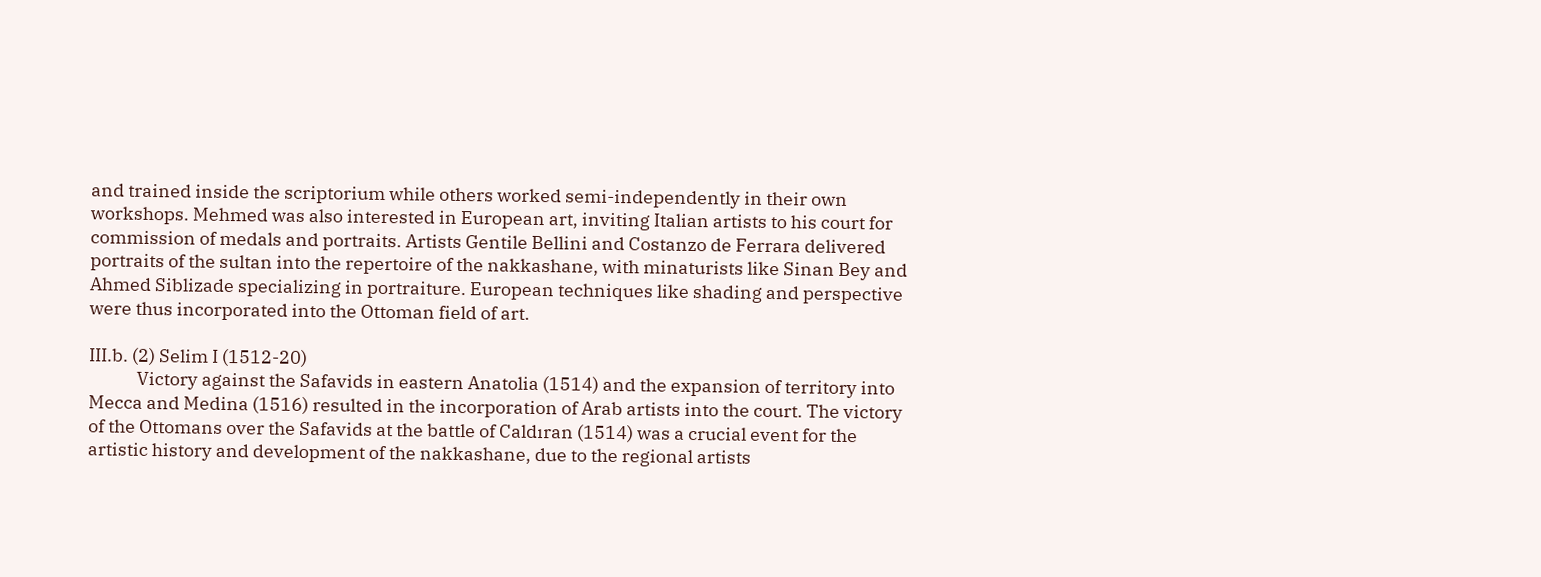and trained inside the scriptorium while others worked semi-independently in their own workshops. Mehmed was also interested in European art, inviting Italian artists to his court for commission of medals and portraits. Artists Gentile Bellini and Costanzo de Ferrara delivered portraits of the sultan into the repertoire of the nakkashane, with minaturists like Sinan Bey and Ahmed Siblizade specializing in portraiture. European techniques like shading and perspective were thus incorporated into the Ottoman field of art.

III.b. (2) Selim I (1512-20)
            Victory against the Safavids in eastern Anatolia (1514) and the expansion of territory into Mecca and Medina (1516) resulted in the incorporation of Arab artists into the court. The victory of the Ottomans over the Safavids at the battle of Caldıran (1514) was a crucial event for the artistic history and development of the nakkashane, due to the regional artists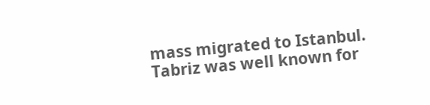mass migrated to Istanbul. Tabriz was well known for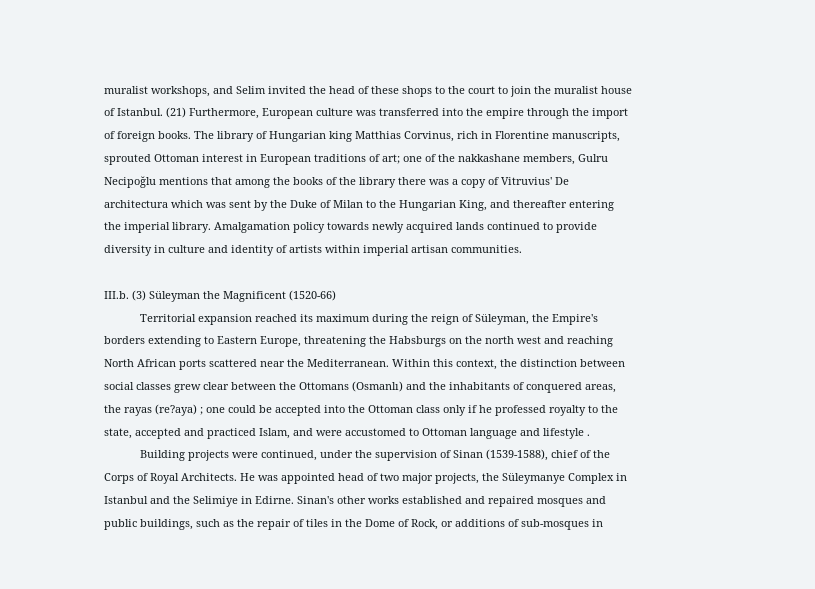muralist workshops, and Selim invited the head of these shops to the court to join the muralist house of Istanbul. (21) Furthermore, European culture was transferred into the empire through the import of foreign books. The library of Hungarian king Matthias Corvinus, rich in Florentine manuscripts, sprouted Ottoman interest in European traditions of art; one of the nakkashane members, Gulru Necipoğlu mentions that among the books of the library there was a copy of Vitruvius' De architectura which was sent by the Duke of Milan to the Hungarian King, and thereafter entering the imperial library. Amalgamation policy towards newly acquired lands continued to provide diversity in culture and identity of artists within imperial artisan communities.

III.b. (3) Süleyman the Magnificent (1520-66)
            Territorial expansion reached its maximum during the reign of Süleyman, the Empire's borders extending to Eastern Europe, threatening the Habsburgs on the north west and reaching North African ports scattered near the Mediterranean. Within this context, the distinction between social classes grew clear between the Ottomans (Osmanlı) and the inhabitants of conquered areas, the rayas (re?aya) ; one could be accepted into the Ottoman class only if he professed royalty to the state, accepted and practiced Islam, and were accustomed to Ottoman language and lifestyle .
            Building projects were continued, under the supervision of Sinan (1539-1588), chief of the Corps of Royal Architects. He was appointed head of two major projects, the Süleymanye Complex in Istanbul and the Selimiye in Edirne. Sinan's other works established and repaired mosques and public buildings, such as the repair of tiles in the Dome of Rock, or additions of sub-mosques in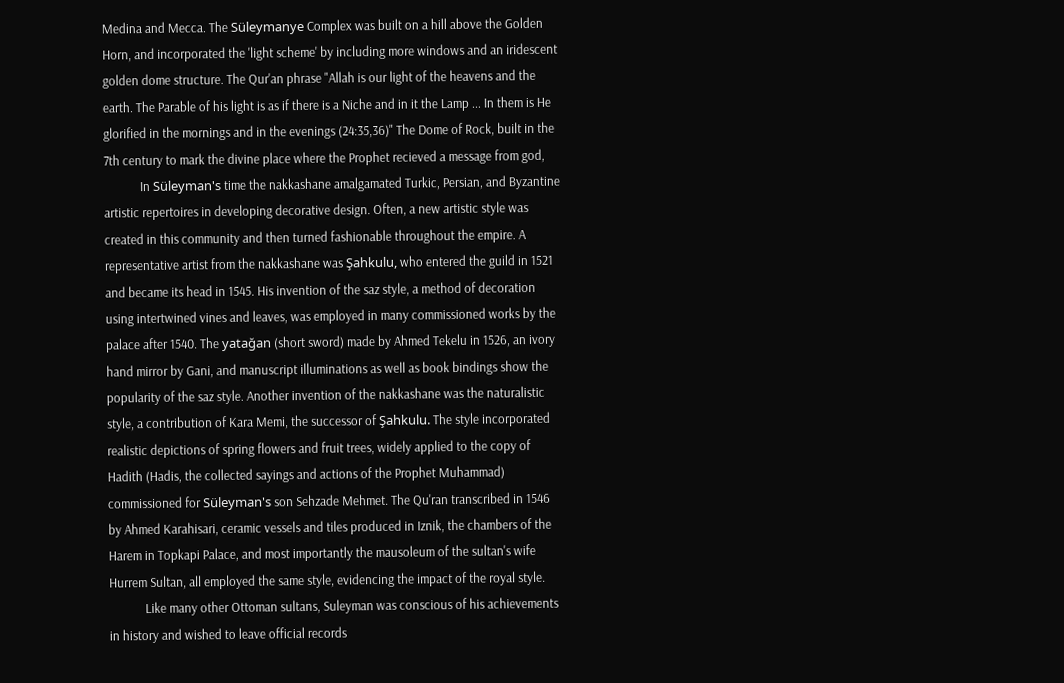Medina and Mecca. The Süleymanye Complex was built on a hill above the Golden Horn, and incorporated the 'light scheme' by including more windows and an iridescent golden dome structure. The Qur'an phrase "Allah is our light of the heavens and the earth. The Parable of his light is as if there is a Niche and in it the Lamp ... In them is He glorified in the mornings and in the evenings (24:35,36)" The Dome of Rock, built in the 7th century to mark the divine place where the Prophet recieved a message from god,
            In Süleyman's time the nakkashane amalgamated Turkic, Persian, and Byzantine artistic repertoires in developing decorative design. Often, a new artistic style was created in this community and then turned fashionable throughout the empire. A representative artist from the nakkashane was Şahkulu, who entered the guild in 1521 and became its head in 1545. His invention of the saz style, a method of decoration using intertwined vines and leaves, was employed in many commissioned works by the palace after 1540. The yatağan (short sword) made by Ahmed Tekelu in 1526, an ivory hand mirror by Gani, and manuscript illuminations as well as book bindings show the popularity of the saz style. Another invention of the nakkashane was the naturalistic style, a contribution of Kara Memi, the successor of Şahkulu. The style incorporated realistic depictions of spring flowers and fruit trees, widely applied to the copy of Hadith (Hadis, the collected sayings and actions of the Prophet Muhammad) commissioned for Süleyman's son Sehzade Mehmet. The Qu'ran transcribed in 1546 by Ahmed Karahisari, ceramic vessels and tiles produced in Iznik, the chambers of the Harem in Topkapi Palace, and most importantly the mausoleum of the sultan's wife Hurrem Sultan, all employed the same style, evidencing the impact of the royal style.
            Like many other Ottoman sultans, Suleyman was conscious of his achievements in history and wished to leave official records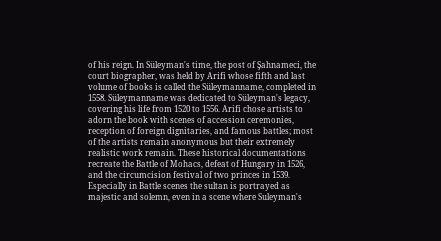of his reign. In Süleyman's time, the post of Şahnameci, the court biographer, was held by Arifi whose fifth and last volume of books is called the Süleymanname, completed in 1558. Süleymanname was dedicated to Süleyman's legacy, covering his life from 1520 to 1556. Arifi chose artists to adorn the book with scenes of accession ceremonies, reception of foreign dignitaries, and famous battles; most of the artists remain anonymous but their extremely realistic work remain. These historical documentations recreate the Battle of Mohacs, defeat of Hungary in 1526, and the circumcision festival of two princes in 1539. Especially in Battle scenes the sultan is portrayed as majestic and solemn, even in a scene where Suleyman's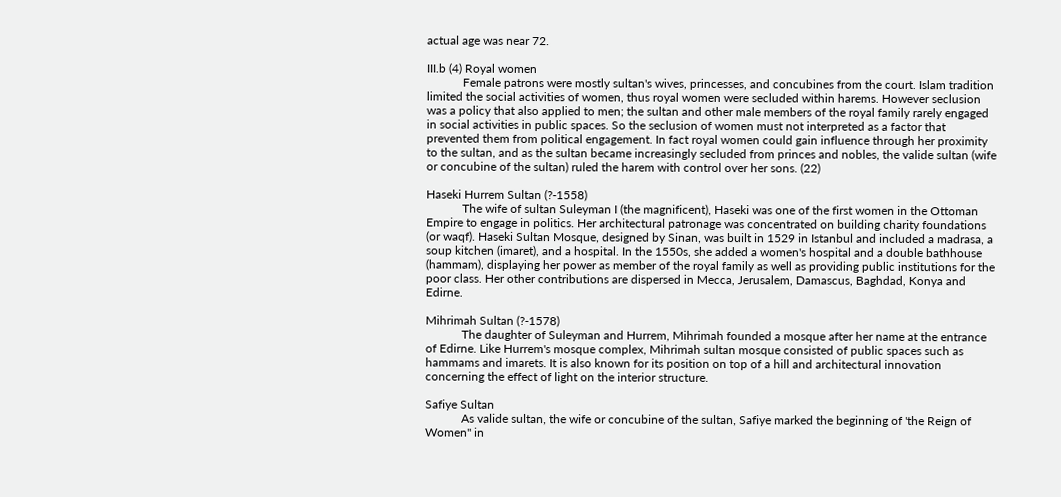actual age was near 72.

III.b (4) Royal women
            Female patrons were mostly sultan's wives, princesses, and concubines from the court. Islam tradition limited the social activities of women, thus royal women were secluded within harems. However seclusion was a policy that also applied to men; the sultan and other male members of the royal family rarely engaged in social activities in public spaces. So the seclusion of women must not interpreted as a factor that prevented them from political engagement. In fact royal women could gain influence through her proximity to the sultan, and as the sultan became increasingly secluded from princes and nobles, the valide sultan (wife or concubine of the sultan) ruled the harem with control over her sons. (22)

Haseki Hurrem Sultan (?-1558)
            The wife of sultan Suleyman I (the magnificent), Haseki was one of the first women in the Ottoman Empire to engage in politics. Her architectural patronage was concentrated on building charity foundations (or waqf). Haseki Sultan Mosque, designed by Sinan, was built in 1529 in Istanbul and included a madrasa, a soup kitchen (imaret), and a hospital. In the 1550s, she added a women's hospital and a double bathhouse (hammam), displaying her power as member of the royal family as well as providing public institutions for the poor class. Her other contributions are dispersed in Mecca, Jerusalem, Damascus, Baghdad, Konya and Edirne.

Mihrimah Sultan (?-1578)
            The daughter of Suleyman and Hurrem, Mihrimah founded a mosque after her name at the entrance of Edirne. Like Hurrem's mosque complex, Mihrimah sultan mosque consisted of public spaces such as hammams and imarets. It is also known for its position on top of a hill and architectural innovation concerning the effect of light on the interior structure.

Safiye Sultan
            As valide sultan, the wife or concubine of the sultan, Safiye marked the beginning of 'the Reign of Women" in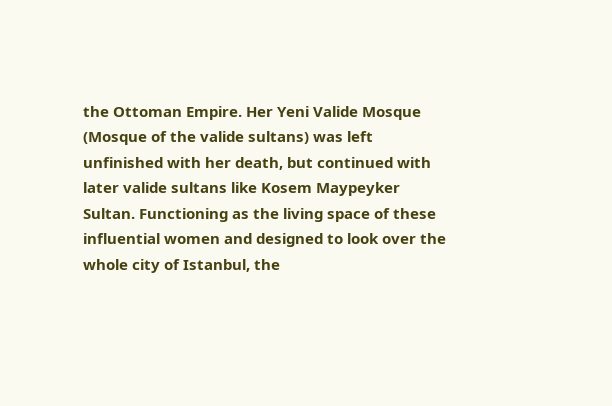the Ottoman Empire. Her Yeni Valide Mosque (Mosque of the valide sultans) was left unfinished with her death, but continued with later valide sultans like Kosem Maypeyker Sultan. Functioning as the living space of these influential women and designed to look over the whole city of Istanbul, the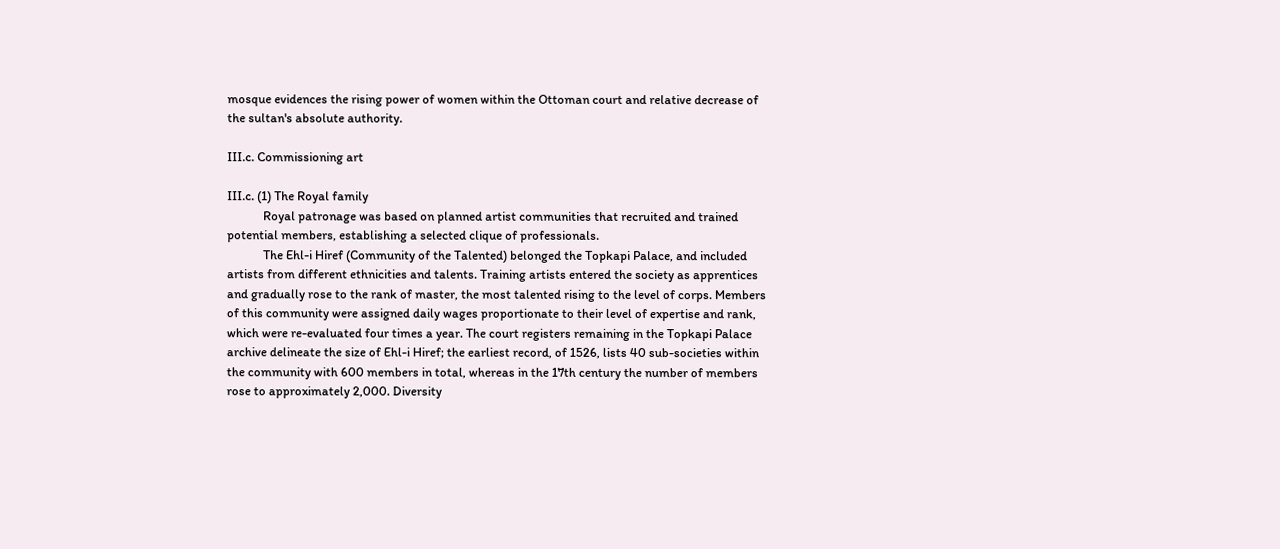mosque evidences the rising power of women within the Ottoman court and relative decrease of the sultan's absolute authority.

III.c. Commissioning art

III.c. (1) The Royal family
            Royal patronage was based on planned artist communities that recruited and trained potential members, establishing a selected clique of professionals.
            The Ehl-i Hiref (Community of the Talented) belonged the Topkapi Palace, and included artists from different ethnicities and talents. Training artists entered the society as apprentices and gradually rose to the rank of master, the most talented rising to the level of corps. Members of this community were assigned daily wages proportionate to their level of expertise and rank, which were re-evaluated four times a year. The court registers remaining in the Topkapi Palace archive delineate the size of Ehl-i Hiref; the earliest record, of 1526, lists 40 sub-societies within the community with 600 members in total, whereas in the 17th century the number of members rose to approximately 2,000. Diversity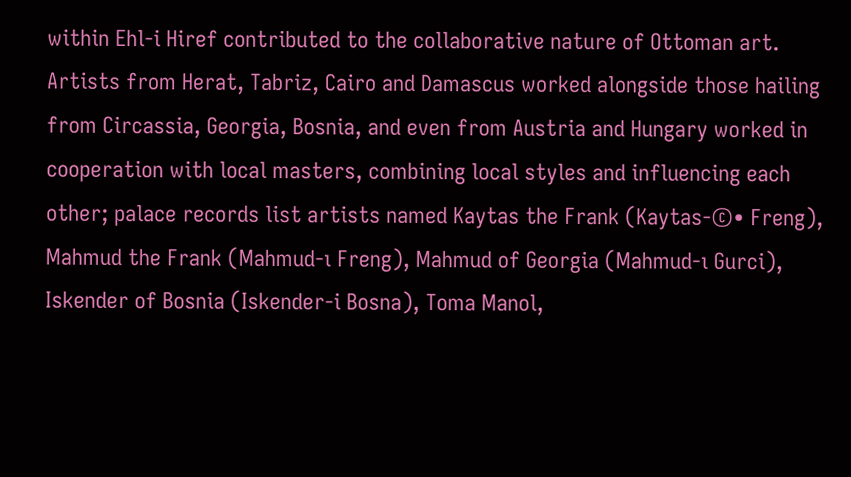within Ehl-i Hiref contributed to the collaborative nature of Ottoman art. Artists from Herat, Tabriz, Cairo and Damascus worked alongside those hailing from Circassia, Georgia, Bosnia, and even from Austria and Hungary worked in cooperation with local masters, combining local styles and influencing each other; palace records list artists named Kaytas the Frank (Kaytas-©• Freng), Mahmud the Frank (Mahmud-ı Freng), Mahmud of Georgia (Mahmud-ı Gurci), Iskender of Bosnia (Iskender-i Bosna), Toma Manol,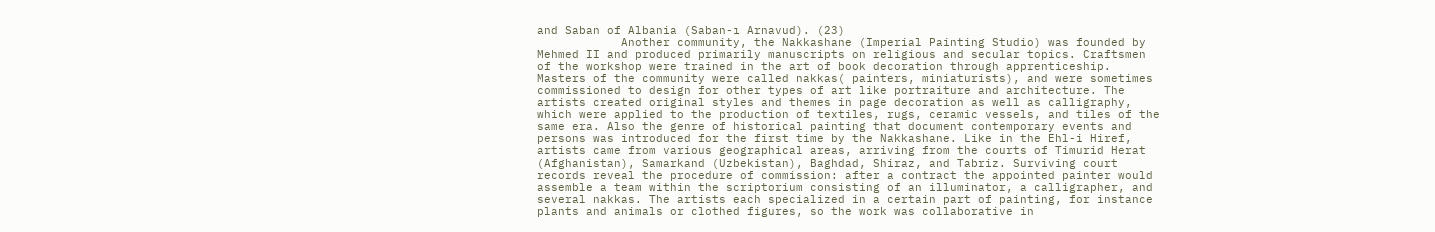and Saban of Albania (Saban-ı Arnavud). (23)
            Another community, the Nakkashane (Imperial Painting Studio) was founded by Mehmed II and produced primarily manuscripts on religious and secular topics. Craftsmen of the workshop were trained in the art of book decoration through apprenticeship. Masters of the community were called nakkas( painters, miniaturists), and were sometimes commissioned to design for other types of art like portraiture and architecture. The artists created original styles and themes in page decoration as well as calligraphy, which were applied to the production of textiles, rugs, ceramic vessels, and tiles of the same era. Also the genre of historical painting that document contemporary events and persons was introduced for the first time by the Nakkashane. Like in the Ehl-i Hiref, artists came from various geographical areas, arriving from the courts of Timurid Herat (Afghanistan), Samarkand (Uzbekistan), Baghdad, Shiraz, and Tabriz. Surviving court records reveal the procedure of commission: after a contract the appointed painter would assemble a team within the scriptorium consisting of an illuminator, a calligrapher, and several nakkas. The artists each specialized in a certain part of painting, for instance plants and animals or clothed figures, so the work was collaborative in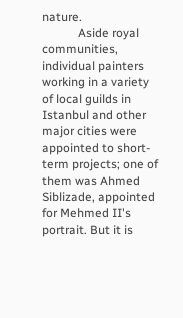nature.
            Aside royal communities, individual painters working in a variety of local guilds in Istanbul and other major cities were appointed to short-term projects; one of them was Ahmed Siblizade, appointed for Mehmed II's portrait. But it is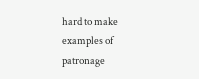hard to make examples of patronage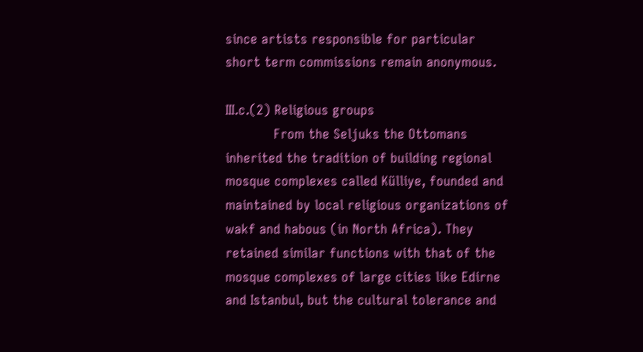since artists responsible for particular short term commissions remain anonymous.

III.c.(2) Religious groups
            From the Seljuks the Ottomans inherited the tradition of building regional mosque complexes called Külliye, founded and maintained by local religious organizations of wakf and habous (in North Africa). They retained similar functions with that of the mosque complexes of large cities like Edirne and Istanbul, but the cultural tolerance and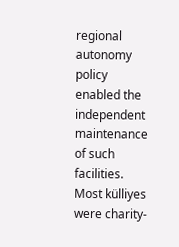regional autonomy policy enabled the independent maintenance of such facilities. Most külliyes were charity-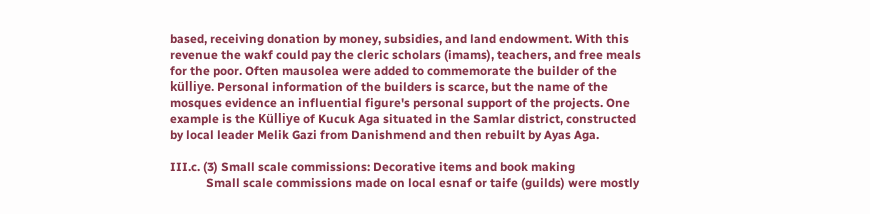based, receiving donation by money, subsidies, and land endowment. With this revenue the wakf could pay the cleric scholars (imams), teachers, and free meals for the poor. Often mausolea were added to commemorate the builder of the külliye. Personal information of the builders is scarce, but the name of the mosques evidence an influential figure's personal support of the projects. One example is the Külliye of Kucuk Aga situated in the Samlar district, constructed by local leader Melik Gazi from Danishmend and then rebuilt by Ayas Aga.

III.c. (3) Small scale commissions: Decorative items and book making
            Small scale commissions made on local esnaf or taife (guilds) were mostly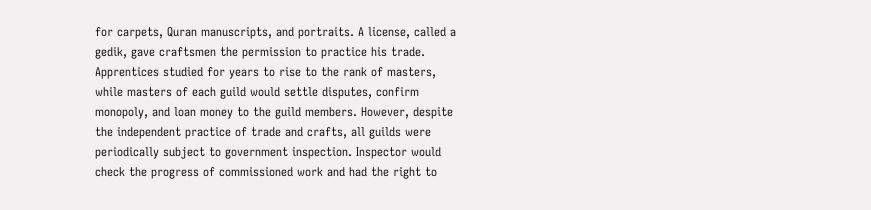for carpets, Quran manuscripts, and portraits. A license, called a gedik, gave craftsmen the permission to practice his trade. Apprentices studied for years to rise to the rank of masters, while masters of each guild would settle disputes, confirm monopoly, and loan money to the guild members. However, despite the independent practice of trade and crafts, all guilds were periodically subject to government inspection. Inspector would check the progress of commissioned work and had the right to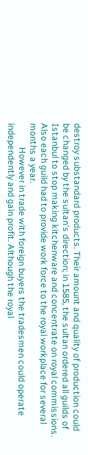destroy substandard products. Their amount and quality of production could be changed by the sultan's direction; in 1585, the sultan ordered all guilds of Istanbul to stop making kitchenware and concentrate on royal commissions. Also each guild had to provide work force to the royal workplace for several months a year.
            However in trade with foreign buyers the tradesmen could operate independently and gain profit. Although the royal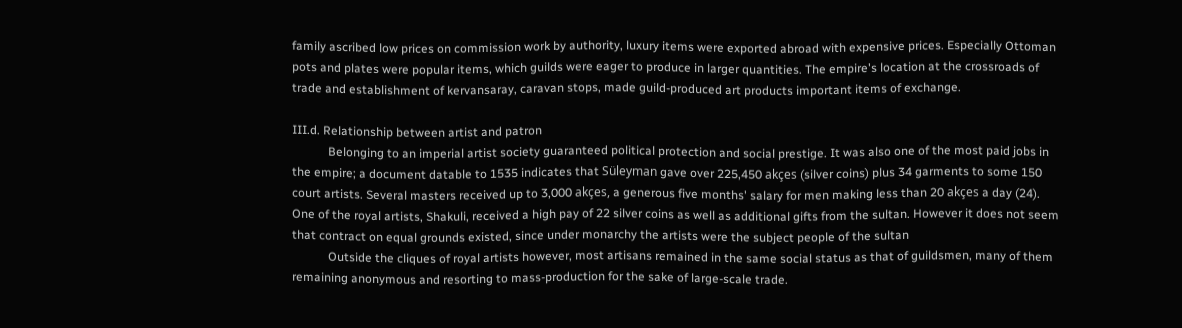family ascribed low prices on commission work by authority, luxury items were exported abroad with expensive prices. Especially Ottoman pots and plates were popular items, which guilds were eager to produce in larger quantities. The empire's location at the crossroads of trade and establishment of kervansaray, caravan stops, made guild-produced art products important items of exchange.

III.d. Relationship between artist and patron
            Belonging to an imperial artist society guaranteed political protection and social prestige. It was also one of the most paid jobs in the empire; a document datable to 1535 indicates that Süleyman gave over 225,450 akçes (silver coins) plus 34 garments to some 150 court artists. Several masters received up to 3,000 akçes, a generous five months' salary for men making less than 20 akçes a day (24). One of the royal artists, Shakuli, received a high pay of 22 silver coins as well as additional gifts from the sultan. However it does not seem that contract on equal grounds existed, since under monarchy the artists were the subject people of the sultan
            Outside the cliques of royal artists however, most artisans remained in the same social status as that of guildsmen, many of them remaining anonymous and resorting to mass-production for the sake of large-scale trade.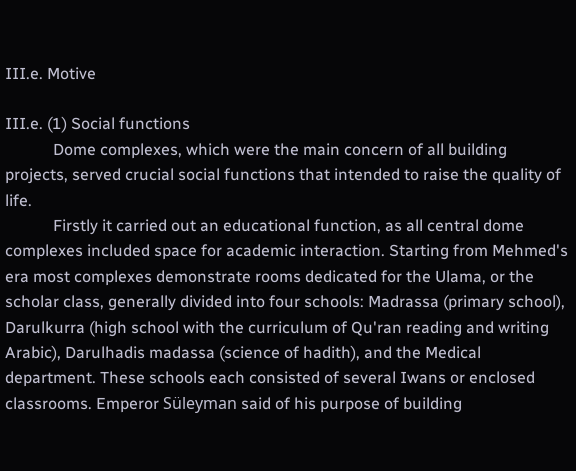III.e. Motive

III.e. (1) Social functions
            Dome complexes, which were the main concern of all building projects, served crucial social functions that intended to raise the quality of life.
            Firstly it carried out an educational function, as all central dome complexes included space for academic interaction. Starting from Mehmed's era most complexes demonstrate rooms dedicated for the Ulama, or the scholar class, generally divided into four schools: Madrassa (primary school), Darulkurra (high school with the curriculum of Qu'ran reading and writing Arabic), Darulhadis madassa (science of hadith), and the Medical department. These schools each consisted of several Iwans or enclosed classrooms. Emperor Süleyman said of his purpose of building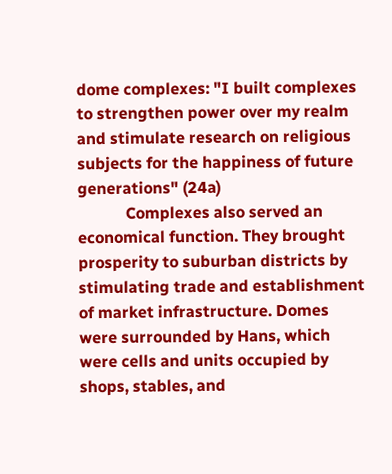dome complexes: "I built complexes to strengthen power over my realm and stimulate research on religious subjects for the happiness of future generations" (24a)
            Complexes also served an economical function. They brought prosperity to suburban districts by stimulating trade and establishment of market infrastructure. Domes were surrounded by Hans, which were cells and units occupied by shops, stables, and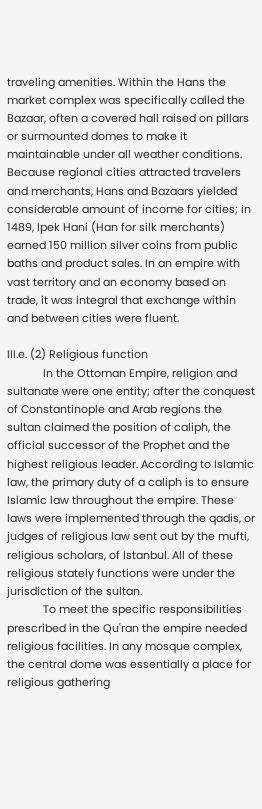traveling amenities. Within the Hans the market complex was specifically called the Bazaar, often a covered hall raised on pillars or surmounted domes to make it maintainable under all weather conditions. Because regional cities attracted travelers and merchants, Hans and Bazaars yielded considerable amount of income for cities; in 1489, Ipek Hani (Han for silk merchants) earned 150 million silver coins from public baths and product sales. In an empire with vast territory and an economy based on trade, it was integral that exchange within and between cities were fluent.

III.e. (2) Religious function
            In the Ottoman Empire, religion and sultanate were one entity; after the conquest of Constantinople and Arab regions the sultan claimed the position of caliph, the official successor of the Prophet and the highest religious leader. According to Islamic law, the primary duty of a caliph is to ensure Islamic law throughout the empire. These laws were implemented through the qadis, or judges of religious law sent out by the mufti, religious scholars, of Istanbul. All of these religious stately functions were under the jurisdiction of the sultan.
            To meet the specific responsibilities prescribed in the Qu'ran the empire needed religious facilities. In any mosque complex, the central dome was essentially a place for religious gathering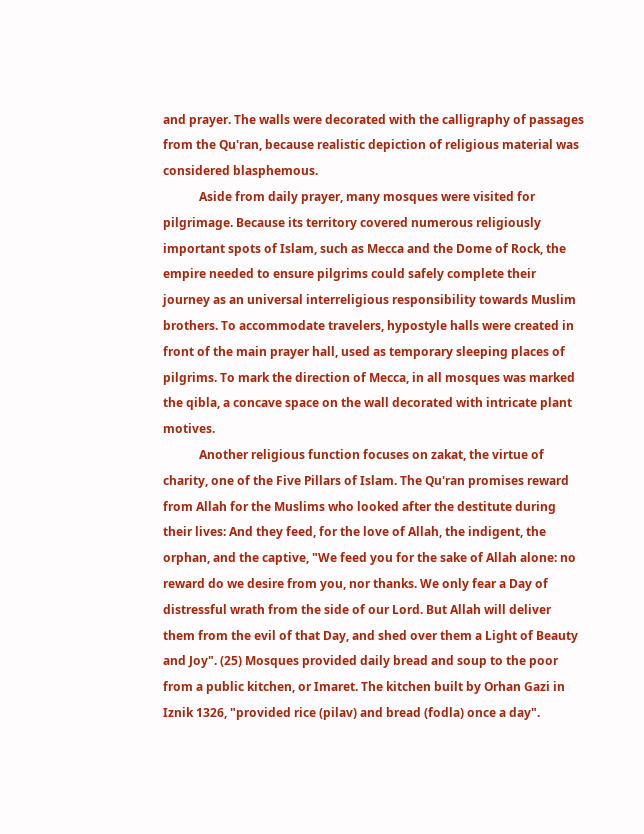and prayer. The walls were decorated with the calligraphy of passages from the Qu'ran, because realistic depiction of religious material was considered blasphemous.
            Aside from daily prayer, many mosques were visited for pilgrimage. Because its territory covered numerous religiously important spots of Islam, such as Mecca and the Dome of Rock, the empire needed to ensure pilgrims could safely complete their journey as an universal interreligious responsibility towards Muslim brothers. To accommodate travelers, hypostyle halls were created in front of the main prayer hall, used as temporary sleeping places of pilgrims. To mark the direction of Mecca, in all mosques was marked the qibla, a concave space on the wall decorated with intricate plant motives.
            Another religious function focuses on zakat, the virtue of charity, one of the Five Pillars of Islam. The Qu'ran promises reward from Allah for the Muslims who looked after the destitute during their lives: And they feed, for the love of Allah, the indigent, the orphan, and the captive, "We feed you for the sake of Allah alone: no reward do we desire from you, nor thanks. We only fear a Day of distressful wrath from the side of our Lord. But Allah will deliver them from the evil of that Day, and shed over them a Light of Beauty and Joy". (25) Mosques provided daily bread and soup to the poor from a public kitchen, or Imaret. The kitchen built by Orhan Gazi in Iznik 1326, "provided rice (pilav) and bread (fodla) once a day".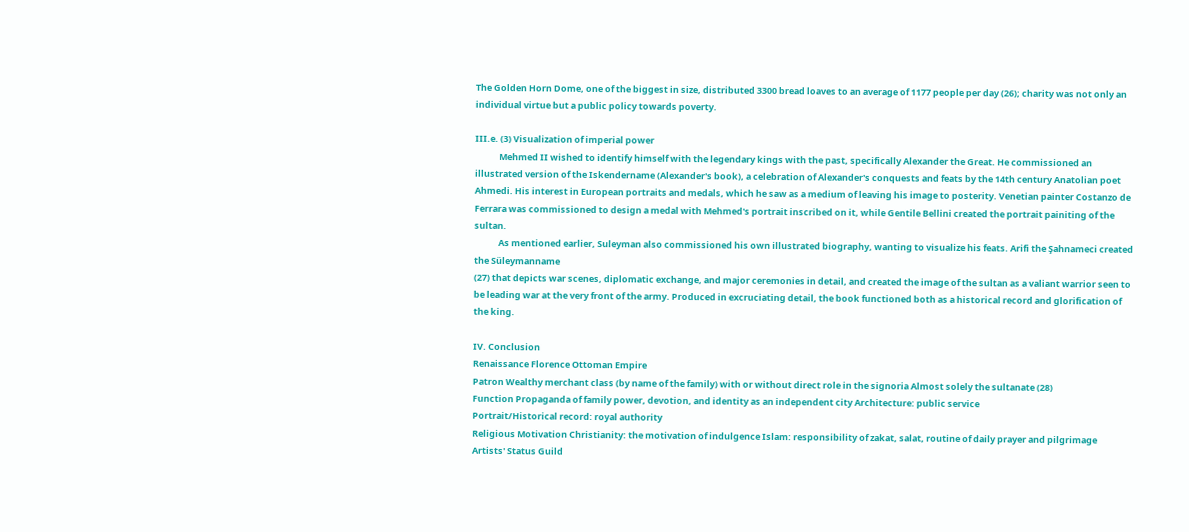The Golden Horn Dome, one of the biggest in size, distributed 3300 bread loaves to an average of 1177 people per day (26); charity was not only an individual virtue but a public policy towards poverty.

III.e. (3) Visualization of imperial power
            Mehmed II wished to identify himself with the legendary kings with the past, specifically Alexander the Great. He commissioned an illustrated version of the Iskendername (Alexander's book), a celebration of Alexander's conquests and feats by the 14th century Anatolian poet Ahmedi. His interest in European portraits and medals, which he saw as a medium of leaving his image to posterity. Venetian painter Costanzo de Ferrara was commissioned to design a medal with Mehmed's portrait inscribed on it, while Gentile Bellini created the portrait painiting of the sultan.
            As mentioned earlier, Suleyman also commissioned his own illustrated biography, wanting to visualize his feats. Arifi the Şahnameci created the Süleymanname
(27) that depicts war scenes, diplomatic exchange, and major ceremonies in detail, and created the image of the sultan as a valiant warrior seen to be leading war at the very front of the army. Produced in excruciating detail, the book functioned both as a historical record and glorification of the king.

IV. Conclusion
Renaissance Florence Ottoman Empire
Patron Wealthy merchant class (by name of the family) with or without direct role in the signoria Almost solely the sultanate (28)
Function Propaganda of family power, devotion, and identity as an independent city Architecture: public service
Portrait/Historical record: royal authority
Religious Motivation Christianity: the motivation of indulgence Islam: responsibility of zakat, salat, routine of daily prayer and pilgrimage
Artists' Status Guild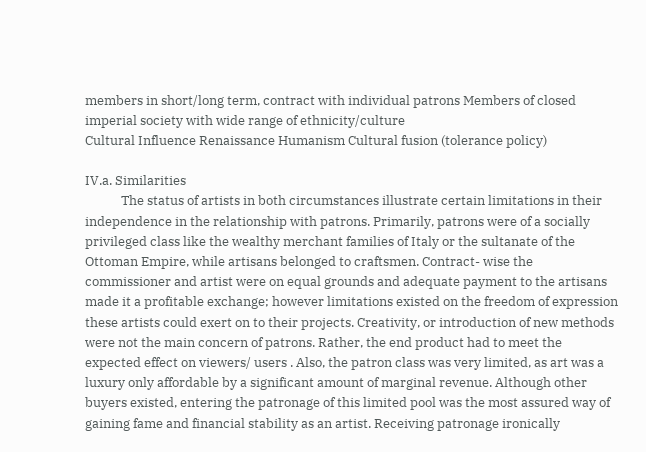members in short/long term, contract with individual patrons Members of closed imperial society with wide range of ethnicity/culture
Cultural Influence Renaissance Humanism Cultural fusion (tolerance policy)

IV.a. Similarities
            The status of artists in both circumstances illustrate certain limitations in their independence in the relationship with patrons. Primarily, patrons were of a socially privileged class like the wealthy merchant families of Italy or the sultanate of the Ottoman Empire, while artisans belonged to craftsmen. Contract- wise the commissioner and artist were on equal grounds and adequate payment to the artisans made it a profitable exchange; however limitations existed on the freedom of expression these artists could exert on to their projects. Creativity, or introduction of new methods were not the main concern of patrons. Rather, the end product had to meet the expected effect on viewers/ users . Also, the patron class was very limited, as art was a luxury only affordable by a significant amount of marginal revenue. Although other buyers existed, entering the patronage of this limited pool was the most assured way of gaining fame and financial stability as an artist. Receiving patronage ironically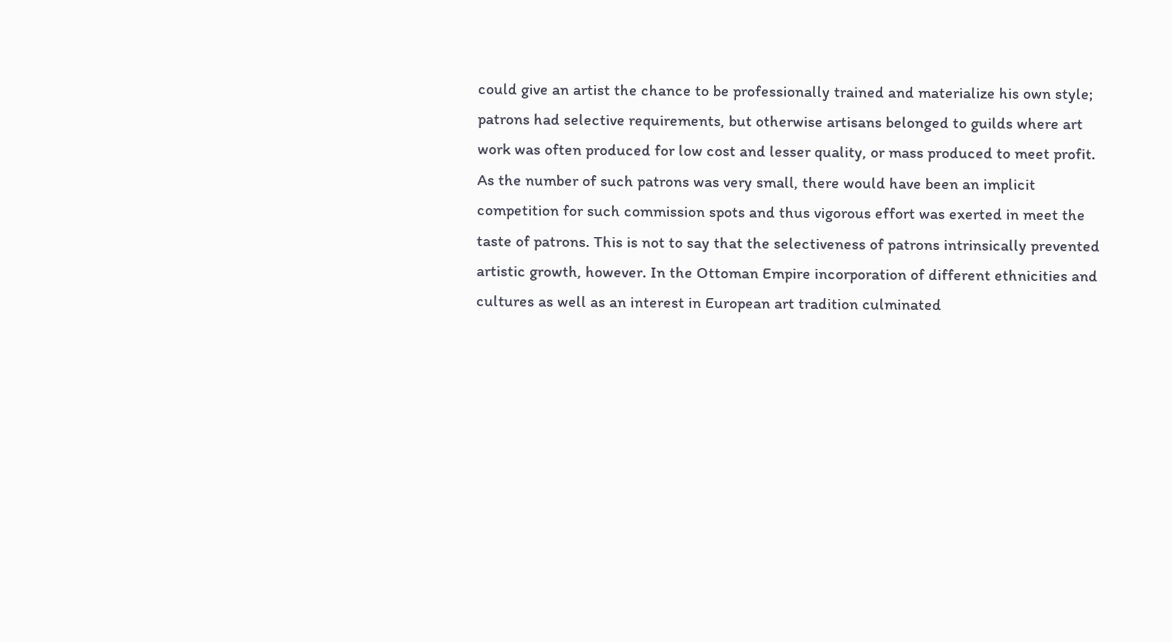could give an artist the chance to be professionally trained and materialize his own style; patrons had selective requirements, but otherwise artisans belonged to guilds where art work was often produced for low cost and lesser quality, or mass produced to meet profit. As the number of such patrons was very small, there would have been an implicit competition for such commission spots and thus vigorous effort was exerted in meet the taste of patrons. This is not to say that the selectiveness of patrons intrinsically prevented artistic growth, however. In the Ottoman Empire incorporation of different ethnicities and cultures as well as an interest in European art tradition culminated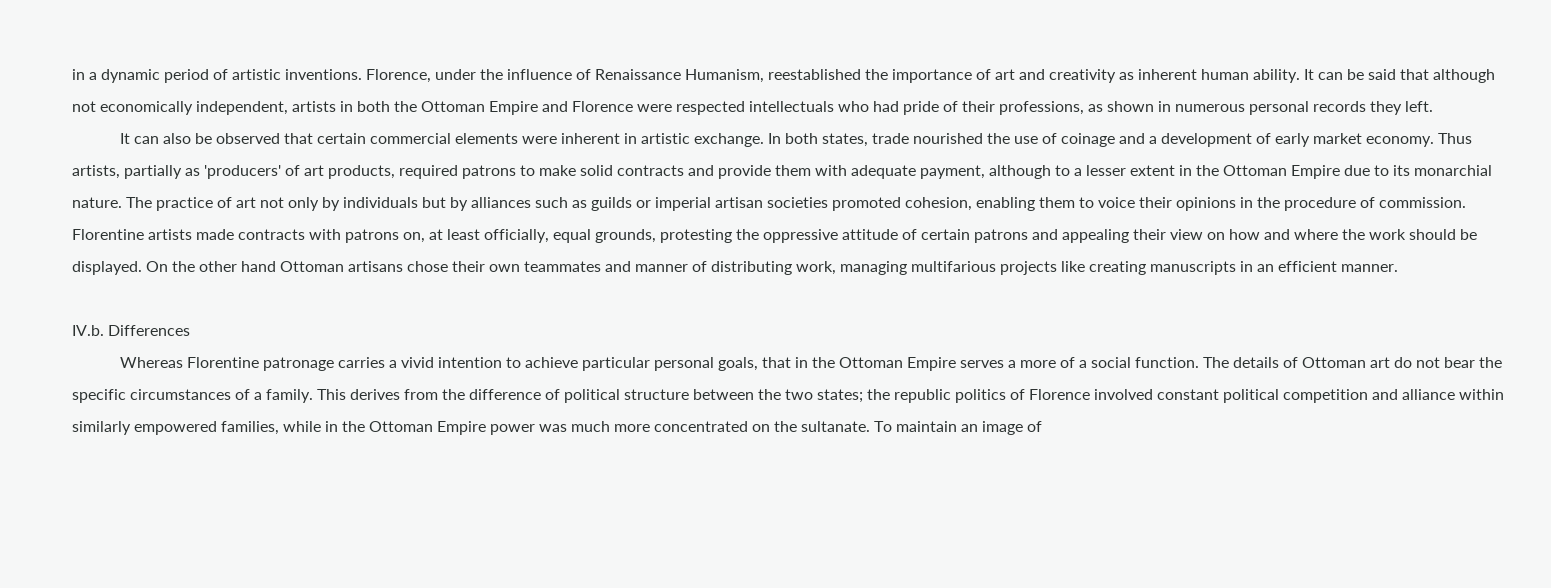in a dynamic period of artistic inventions. Florence, under the influence of Renaissance Humanism, reestablished the importance of art and creativity as inherent human ability. It can be said that although not economically independent, artists in both the Ottoman Empire and Florence were respected intellectuals who had pride of their professions, as shown in numerous personal records they left.
            It can also be observed that certain commercial elements were inherent in artistic exchange. In both states, trade nourished the use of coinage and a development of early market economy. Thus artists, partially as 'producers' of art products, required patrons to make solid contracts and provide them with adequate payment, although to a lesser extent in the Ottoman Empire due to its monarchial nature. The practice of art not only by individuals but by alliances such as guilds or imperial artisan societies promoted cohesion, enabling them to voice their opinions in the procedure of commission. Florentine artists made contracts with patrons on, at least officially, equal grounds, protesting the oppressive attitude of certain patrons and appealing their view on how and where the work should be displayed. On the other hand Ottoman artisans chose their own teammates and manner of distributing work, managing multifarious projects like creating manuscripts in an efficient manner.

IV.b. Differences
            Whereas Florentine patronage carries a vivid intention to achieve particular personal goals, that in the Ottoman Empire serves a more of a social function. The details of Ottoman art do not bear the specific circumstances of a family. This derives from the difference of political structure between the two states; the republic politics of Florence involved constant political competition and alliance within similarly empowered families, while in the Ottoman Empire power was much more concentrated on the sultanate. To maintain an image of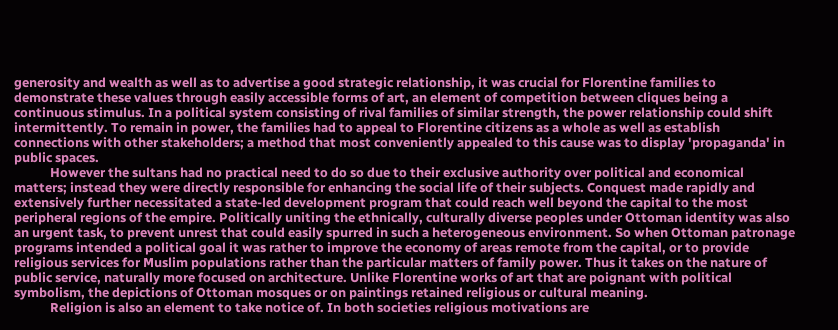generosity and wealth as well as to advertise a good strategic relationship, it was crucial for Florentine families to demonstrate these values through easily accessible forms of art, an element of competition between cliques being a continuous stimulus. In a political system consisting of rival families of similar strength, the power relationship could shift intermittently. To remain in power, the families had to appeal to Florentine citizens as a whole as well as establish connections with other stakeholders; a method that most conveniently appealed to this cause was to display 'propaganda' in public spaces.
            However the sultans had no practical need to do so due to their exclusive authority over political and economical matters; instead they were directly responsible for enhancing the social life of their subjects. Conquest made rapidly and extensively further necessitated a state-led development program that could reach well beyond the capital to the most peripheral regions of the empire. Politically uniting the ethnically, culturally diverse peoples under Ottoman identity was also an urgent task, to prevent unrest that could easily spurred in such a heterogeneous environment. So when Ottoman patronage programs intended a political goal it was rather to improve the economy of areas remote from the capital, or to provide religious services for Muslim populations rather than the particular matters of family power. Thus it takes on the nature of public service, naturally more focused on architecture. Unlike Florentine works of art that are poignant with political symbolism, the depictions of Ottoman mosques or on paintings retained religious or cultural meaning.
            Religion is also an element to take notice of. In both societies religious motivations are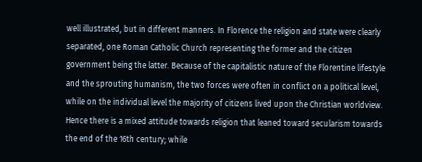well illustrated, but in different manners. In Florence the religion and state were clearly separated, one Roman Catholic Church representing the former and the citizen government being the latter. Because of the capitalistic nature of the Florentine lifestyle and the sprouting humanism, the two forces were often in conflict on a political level, while on the individual level the majority of citizens lived upon the Christian worldview. Hence there is a mixed attitude towards religion that leaned toward secularism towards the end of the 16th century; while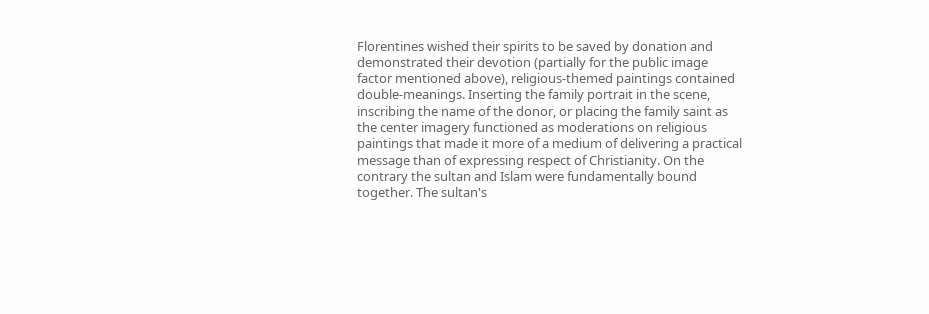Florentines wished their spirits to be saved by donation and demonstrated their devotion (partially for the public image factor mentioned above), religious-themed paintings contained double-meanings. Inserting the family portrait in the scene, inscribing the name of the donor, or placing the family saint as the center imagery functioned as moderations on religious paintings that made it more of a medium of delivering a practical message than of expressing respect of Christianity. On the contrary the sultan and Islam were fundamentally bound together. The sultan's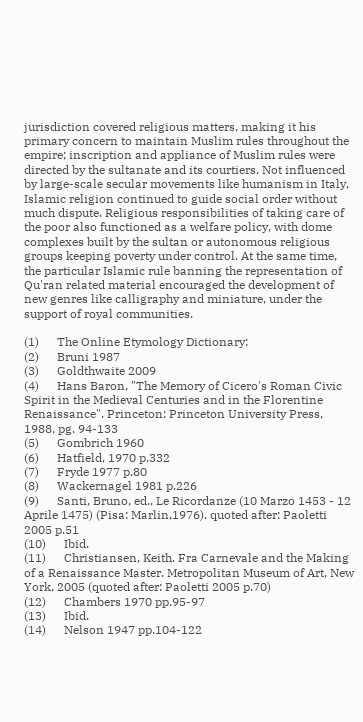jurisdiction covered religious matters, making it his primary concern to maintain Muslim rules throughout the empire; inscription and appliance of Muslim rules were directed by the sultanate and its courtiers. Not influenced by large-scale secular movements like humanism in Italy, Islamic religion continued to guide social order without much dispute. Religious responsibilities of taking care of the poor also functioned as a welfare policy, with dome complexes built by the sultan or autonomous religious groups keeping poverty under control. At the same time, the particular Islamic rule banning the representation of Qu'ran related material encouraged the development of new genres like calligraphy and miniature, under the support of royal communities.

(1)      The Online Etymology Dictionary:
(2)      Bruni 1987
(3)      Goldthwaite 2009
(4)      Hans Baron, "The Memory of Cicero's Roman Civic Spirit in the Medieval Centuries and in the Florentine Renaissance". Princeton: Princeton University Press, 1988, pg. 94-133
(5)      Gombrich 1960
(6)      Hatfield, 1970 p.332
(7)      Fryde 1977 p.80
(8)      Wackernagel 1981 p.226
(9)      Santi, Bruno, ed., Le Ricordanze (10 Marzo 1453 - 12 Aprile 1475) (Pisa: Marlin,1976). quoted after: Paoletti 2005 p.51
(10)      Ibid.
(11)      Christiansen, Keith. Fra Carnevale and the Making of a Renaissance Master. Metropolitan Museum of Art, New York, 2005 (quoted after: Paoletti 2005 p.70)
(12)      Chambers 1970 pp.95-97
(13)      Ibid.
(14)      Nelson 1947 pp.104-122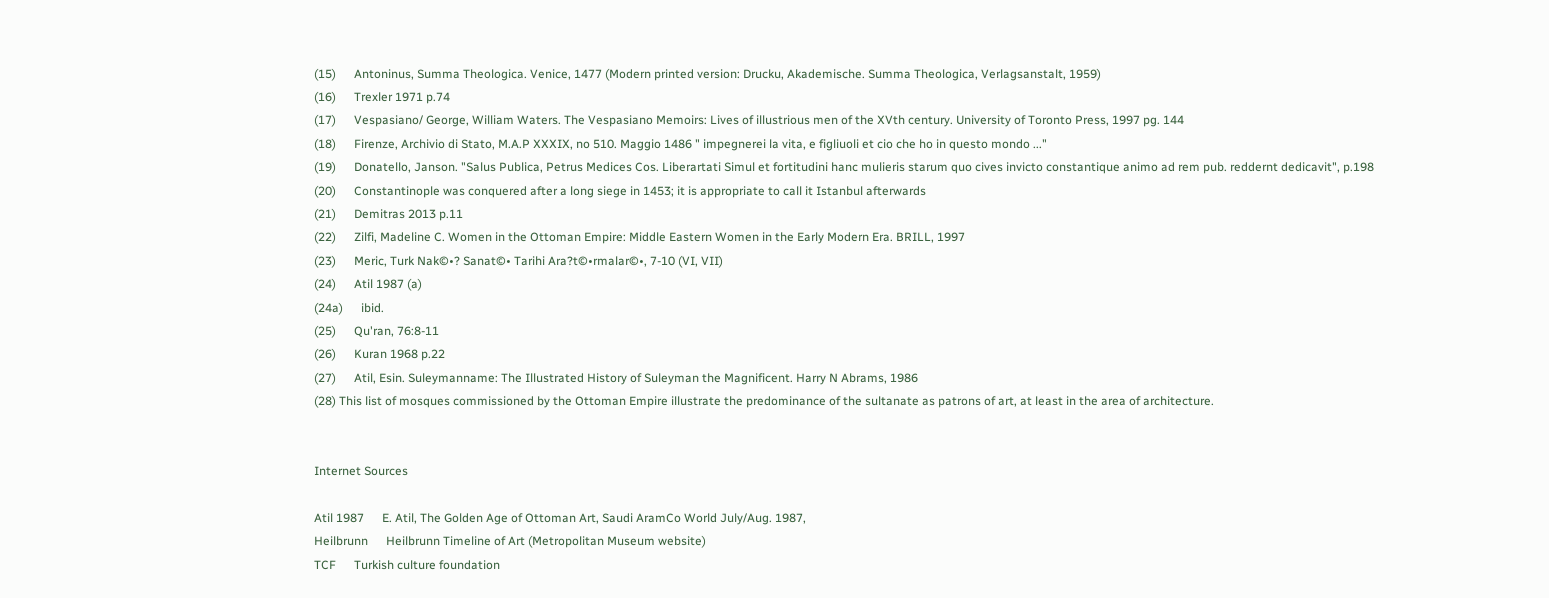(15)      Antoninus, Summa Theologica. Venice, 1477 (Modern printed version: Drucku, Akademische. Summa Theologica, Verlagsanstalt, 1959)
(16)      Trexler 1971 p.74
(17)      Vespasiano/ George, William Waters. The Vespasiano Memoirs: Lives of illustrious men of the XVth century. University of Toronto Press, 1997 pg. 144
(18)      Firenze, Archivio di Stato, M.A.P XXXIX, no 510. Maggio 1486 " impegnerei la vita, e figliuoli et cio che ho in questo mondo ..."
(19)      Donatello, Janson. "Salus Publica, Petrus Medices Cos. Liberartati Simul et fortitudini hanc mulieris starum quo cives invicto constantique animo ad rem pub. reddernt dedicavit", p.198
(20)      Constantinople was conquered after a long siege in 1453; it is appropriate to call it Istanbul afterwards
(21)      Demitras 2013 p.11
(22)      Zilfi, Madeline C. Women in the Ottoman Empire: Middle Eastern Women in the Early Modern Era. BRILL, 1997
(23)      Meric, Turk Nak©•? Sanat©• Tarihi Ara?t©•rmalar©•, 7-10 (VI, VII)
(24)      Atil 1987 (a)
(24a)      ibid.
(25)      Qu'ran, 76:8-11
(26)      Kuran 1968 p.22
(27)      Atil, Esin. Suleymanname: The Illustrated History of Suleyman the Magnificent. Harry N Abrams, 1986
(28) This list of mosques commissioned by the Ottoman Empire illustrate the predominance of the sultanate as patrons of art, at least in the area of architecture.


Internet Sources

Atil 1987      E. Atil, The Golden Age of Ottoman Art, Saudi AramCo World July/Aug. 1987,
Heilbrunn      Heilbrunn Timeline of Art (Metropolitan Museum website)
TCF      Turkish culture foundation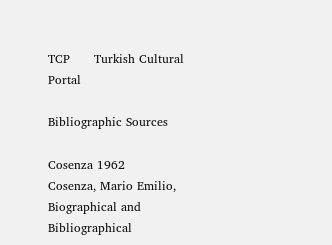TCP      Turkish Cultural Portal

Bibliographic Sources

Cosenza 1962      Cosenza, Mario Emilio, Biographical and Bibliographical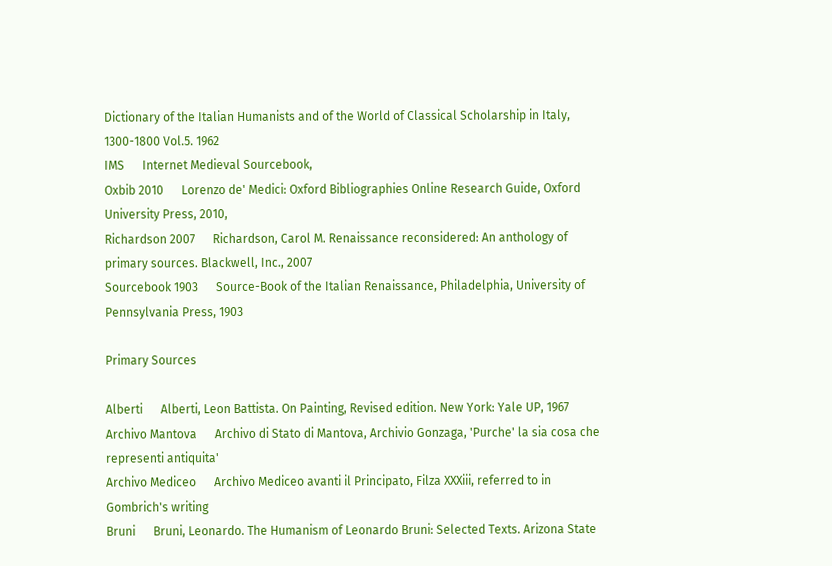Dictionary of the Italian Humanists and of the World of Classical Scholarship in Italy, 1300-1800 Vol.5. 1962
IMS      Internet Medieval Sourcebook,
Oxbib 2010      Lorenzo de' Medici: Oxford Bibliographies Online Research Guide, Oxford University Press, 2010,
Richardson 2007      Richardson, Carol M. Renaissance reconsidered: An anthology of primary sources. Blackwell, Inc., 2007
Sourcebook 1903      Source-Book of the Italian Renaissance, Philadelphia, University of Pennsylvania Press, 1903

Primary Sources

Alberti      Alberti, Leon Battista. On Painting, Revised edition. New York: Yale UP, 1967
Archivo Mantova      Archivo di Stato di Mantova, Archivio Gonzaga, 'Purche' la sia cosa che representi antiquita'
Archivo Mediceo      Archivo Mediceo avanti il Principato, Filza XXXiii, referred to in Gombrich's writing
Bruni      Bruni, Leonardo. The Humanism of Leonardo Bruni: Selected Texts. Arizona State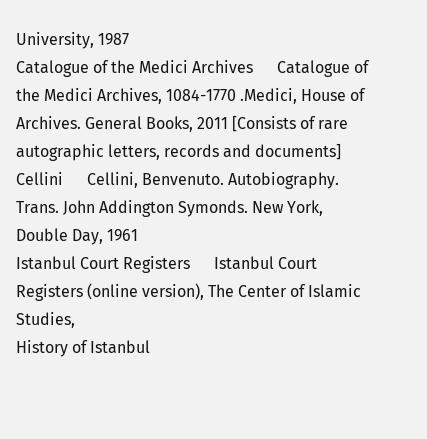University, 1987
Catalogue of the Medici Archives      Catalogue of the Medici Archives, 1084-1770 .Medici, House of Archives. General Books, 2011 [Consists of rare autographic letters, records and documents]
Cellini      Cellini, Benvenuto. Autobiography. Trans. John Addington Symonds. New York, Double Day, 1961
Istanbul Court Registers      Istanbul Court Registers (online version), The Center of Islamic Studies,
History of Istanbul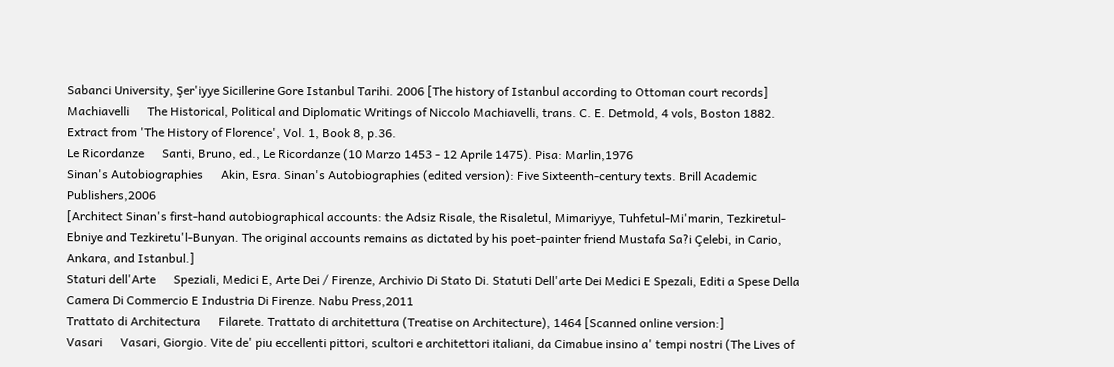Sabanci University, Şer'iyye Sicillerine Gore Istanbul Tarihi. 2006 [The history of Istanbul according to Ottoman court records]
Machiavelli      The Historical, Political and Diplomatic Writings of Niccolo Machiavelli, trans. C. E. Detmold, 4 vols, Boston 1882. Extract from 'The History of Florence', Vol. 1, Book 8, p.36.
Le Ricordanze      Santi, Bruno, ed., Le Ricordanze (10 Marzo 1453 - 12 Aprile 1475). Pisa: Marlin,1976
Sinan's Autobiographies      Akin, Esra. Sinan's Autobiographies (edited version): Five Sixteenth-century texts. Brill Academic Publishers,2006
[Architect Sinan's first-hand autobiographical accounts: the Adsiz Risale, the Risaletul, Mimariyye, Tuhfetul-Mi'marin, Tezkiretul-Ebniye and Tezkiretu'l-Bunyan. The original accounts remains as dictated by his poet-painter friend Mustafa Sa?i Çelebi, in Cario, Ankara, and Istanbul.]
Staturi dell'Arte      Speziali, Medici E, Arte Dei / Firenze, Archivio Di Stato Di. Statuti Dell'arte Dei Medici E Spezali, Editi a Spese Della Camera Di Commercio E Industria Di Firenze. Nabu Press,2011
Trattato di Architectura      Filarete. Trattato di architettura (Treatise on Architecture), 1464 [Scanned online version:]
Vasari      Vasari, Giorgio. Vite de' piu eccellenti pittori, scultori e architettori italiani, da Cimabue insino a' tempi nostri (The Lives of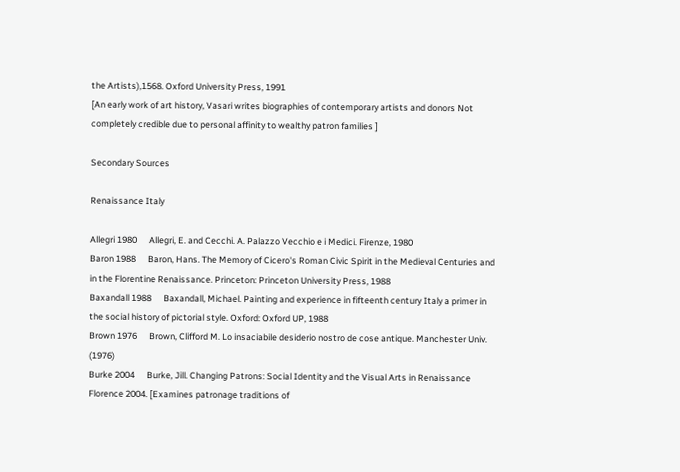the Artists),1568. Oxford University Press, 1991
[An early work of art history, Vasari writes biographies of contemporary artists and donors Not completely credible due to personal affinity to wealthy patron families ]

Secondary Sources

Renaissance Italy

Allegri 1980      Allegri, E. and Cecchi. A. Palazzo Vecchio e i Medici. Firenze, 1980
Baron 1988      Baron, Hans. The Memory of Cicero's Roman Civic Spirit in the Medieval Centuries and in the Florentine Renaissance. Princeton: Princeton University Press, 1988
Baxandall 1988      Baxandall, Michael. Painting and experience in fifteenth century Italy a primer in the social history of pictorial style. Oxford: Oxford UP, 1988
Brown 1976      Brown, Clifford M. Lo insaciabile desiderio nostro de cose antique. Manchester Univ. (1976)
Burke 2004      Burke, Jill. Changing Patrons: Social Identity and the Visual Arts in Renaissance Florence 2004. [Examines patronage traditions of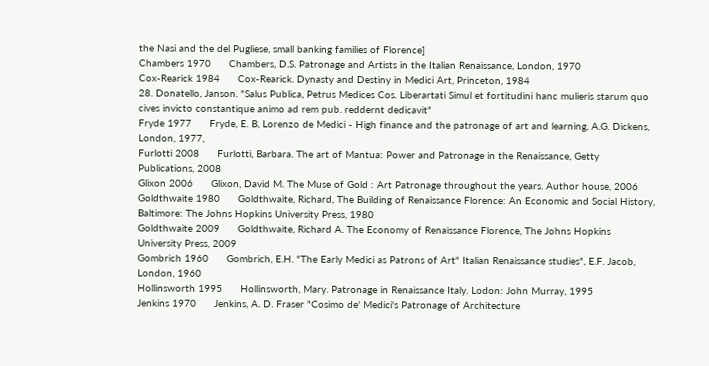the Nasi and the del Pugliese, small banking families of Florence]
Chambers 1970      Chambers, D.S. Patronage and Artists in the Italian Renaissance, London, 1970
Cox-Rearick 1984      Cox-Rearick. Dynasty and Destiny in Medici Art, Princeton, 1984
28. Donatello, Janson. "Salus Publica, Petrus Medices Cos. Liberartati Simul et fortitudini hanc mulieris starum quo cives invicto constantique animo ad rem pub. reddernt dedicavit"
Fryde 1977      Fryde, E. B, Lorenzo de Medici - High finance and the patronage of art and learning, A.G. Dickens, London, 1977,
Furlotti 2008      Furlotti, Barbara. The art of Mantua: Power and Patronage in the Renaissance, Getty Publications, 2008
Glixon 2006      Glixon, David M. The Muse of Gold : Art Patronage throughout the years. Author house, 2006
Goldthwaite 1980      Goldthwaite, Richard, The Building of Renaissance Florence: An Economic and Social History, Baltimore: The Johns Hopkins University Press, 1980
Goldthwaite 2009      Goldthwaite, Richard A. The Economy of Renaissance Florence, The Johns Hopkins University Press, 2009
Gombrich 1960      Gombrich, E.H. "The Early Medici as Patrons of Art" Italian Renaissance studies", E.F. Jacob, London, 1960
Hollinsworth 1995      Hollinsworth, Mary. Patronage in Renaissance Italy. Lodon: John Murray, 1995
Jenkins 1970      Jenkins, A. D. Fraser "Cosimo de' Medici's Patronage of Architecture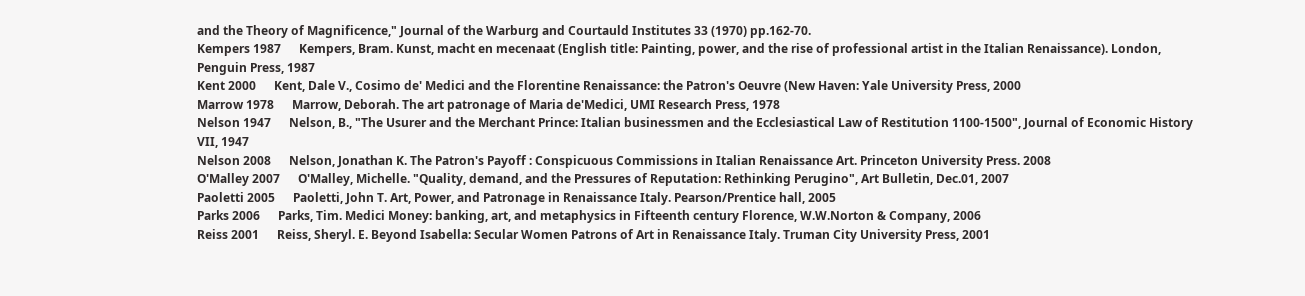and the Theory of Magnificence," Journal of the Warburg and Courtauld Institutes 33 (1970) pp.162-70.
Kempers 1987      Kempers, Bram. Kunst, macht en mecenaat (English title: Painting, power, and the rise of professional artist in the Italian Renaissance). London, Penguin Press, 1987
Kent 2000      Kent, Dale V., Cosimo de' Medici and the Florentine Renaissance: the Patron's Oeuvre (New Haven: Yale University Press, 2000
Marrow 1978      Marrow, Deborah. The art patronage of Maria de'Medici, UMI Research Press, 1978
Nelson 1947      Nelson, B., "The Usurer and the Merchant Prince: Italian businessmen and the Ecclesiastical Law of Restitution 1100-1500", Journal of Economic History VII, 1947
Nelson 2008      Nelson, Jonathan K. The Patron's Payoff : Conspicuous Commissions in Italian Renaissance Art. Princeton University Press. 2008
O'Malley 2007      O'Malley, Michelle. "Quality, demand, and the Pressures of Reputation: Rethinking Perugino", Art Bulletin, Dec.01, 2007
Paoletti 2005      Paoletti, John T. Art, Power, and Patronage in Renaissance Italy. Pearson/Prentice hall, 2005
Parks 2006      Parks, Tim. Medici Money: banking, art, and metaphysics in Fifteenth century Florence, W.W.Norton & Company, 2006
Reiss 2001      Reiss, Sheryl. E. Beyond Isabella: Secular Women Patrons of Art in Renaissance Italy. Truman City University Press, 2001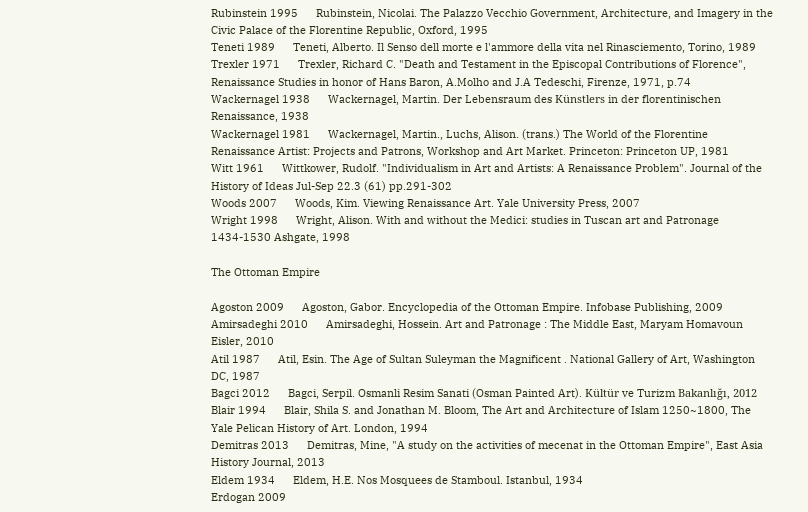Rubinstein 1995      Rubinstein, Nicolai. The Palazzo Vecchio Government, Architecture, and Imagery in the Civic Palace of the Florentine Republic, Oxford, 1995
Teneti 1989      Teneti, Alberto. Il Senso dell morte e l'ammore della vita nel Rinasciemento, Torino, 1989
Trexler 1971      Trexler, Richard C. "Death and Testament in the Episcopal Contributions of Florence", Renaissance Studies in honor of Hans Baron, A.Molho and J.A Tedeschi, Firenze, 1971, p.74
Wackernagel 1938      Wackernagel, Martin. Der Lebensraum des Künstlers in der florentinischen Renaissance, 1938
Wackernagel 1981      Wackernagel, Martin., Luchs, Alison. (trans.) The World of the Florentine Renaissance Artist: Projects and Patrons, Workshop and Art Market. Princeton: Princeton UP, 1981
Witt 1961      Wittkower, Rudolf. "Individualism in Art and Artists: A Renaissance Problem". Journal of the History of Ideas Jul-Sep 22.3 (61) pp.291-302
Woods 2007      Woods, Kim. Viewing Renaissance Art. Yale University Press, 2007
Wright 1998      Wright, Alison. With and without the Medici: studies in Tuscan art and Patronage 1434-1530 Ashgate, 1998

The Ottoman Empire

Agoston 2009      Agoston, Gabor. Encyclopedia of the Ottoman Empire. Infobase Publishing, 2009
Amirsadeghi 2010      Amirsadeghi, Hossein. Art and Patronage : The Middle East, Maryam Homavoun Eisler, 2010
Atil 1987      Atil, Esin. The Age of Sultan Suleyman the Magnificent . National Gallery of Art, Washington DC, 1987
Bagci 2012      Bagci, Serpil. Osmanli Resim Sanati (Osman Painted Art). Kültür ve Turizm Bakanlığı, 2012
Blair 1994      Blair, Shila S. and Jonathan M. Bloom, The Art and Architecture of Islam 1250~1800, The Yale Pelican History of Art. London, 1994
Demitras 2013      Demitras, Mine, "A study on the activities of mecenat in the Ottoman Empire", East Asia History Journal, 2013
Eldem 1934      Eldem, H.E. Nos Mosquees de Stamboul. Istanbul, 1934
Erdogan 2009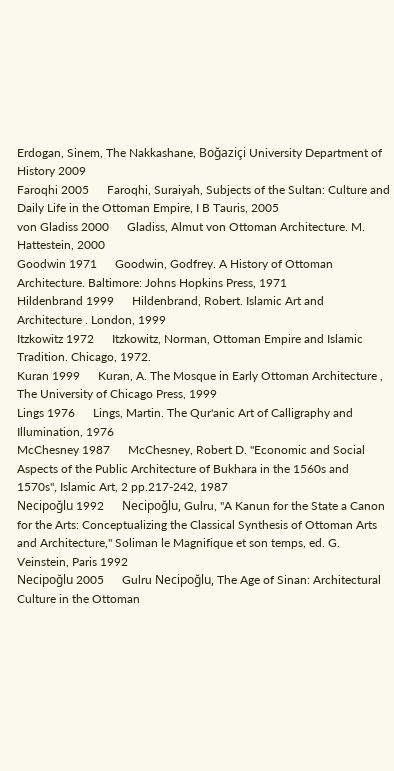Erdogan, Sinem, The Nakkashane, Boğaziçi University Department of History 2009
Faroqhi 2005      Faroqhi, Suraiyah, Subjects of the Sultan: Culture and Daily Life in the Ottoman Empire, I B Tauris, 2005
von Gladiss 2000      Gladiss, Almut von Ottoman Architecture. M. Hattestein, 2000
Goodwin 1971      Goodwin, Godfrey. A History of Ottoman Architecture. Baltimore: Johns Hopkins Press, 1971
Hildenbrand 1999      Hildenbrand, Robert. Islamic Art and Architecture . London, 1999
Itzkowitz 1972      Itzkowitz, Norman, Ottoman Empire and Islamic Tradition. Chicago, 1972.
Kuran 1999      Kuran, A. The Mosque in Early Ottoman Architecture , The University of Chicago Press, 1999
Lings 1976      Lings, Martin. The Qur'anic Art of Calligraphy and Illumination, 1976
McChesney 1987      McChesney, Robert D. "Economic and Social Aspects of the Public Architecture of Bukhara in the 1560s and 1570s", Islamic Art, 2 pp.217-242, 1987
Necipoğlu 1992      Necipoğlu, Gulru, "A Kanun for the State a Canon for the Arts: Conceptualizing the Classical Synthesis of Ottoman Arts and Architecture," Soliman le Magnifique et son temps, ed. G. Veinstein, Paris 1992
Necipoğlu 2005      Gulru Necipoğlu, The Age of Sinan: Architectural Culture in the Ottoman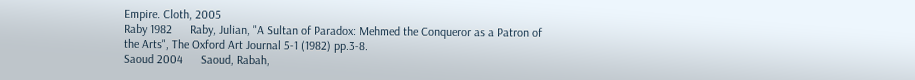Empire. Cloth, 2005
Raby 1982      Raby, Julian, "A Sultan of Paradox: Mehmed the Conqueror as a Patron of the Arts", The Oxford Art Journal 5-1 (1982) pp.3-8.
Saoud 2004      Saoud, Rabah,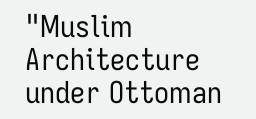"Muslim Architecture under Ottoman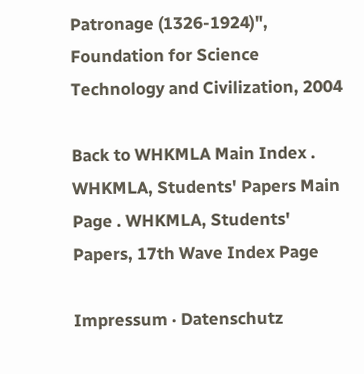Patronage (1326-1924)", Foundation for Science Technology and Civilization, 2004

Back to WHKMLA Main Index . WHKMLA, Students' Papers Main Page . WHKMLA, Students' Papers, 17th Wave Index Page

Impressum · Datenschutz